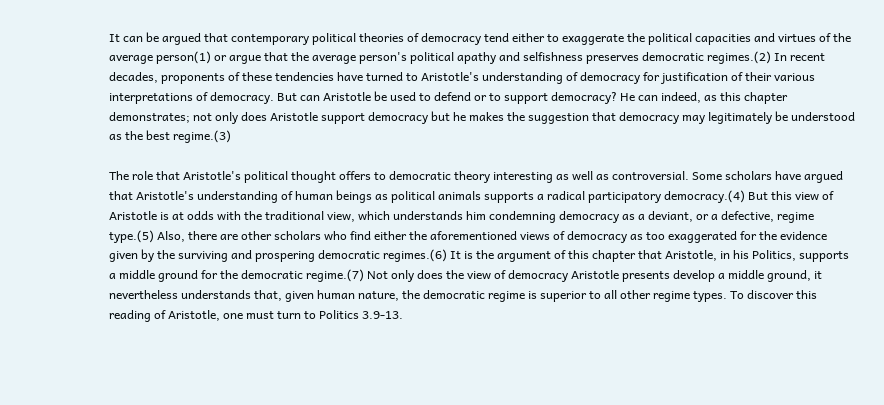It can be argued that contemporary political theories of democracy tend either to exaggerate the political capacities and virtues of the average person(1) or argue that the average person's political apathy and selfishness preserves democratic regimes.(2) In recent decades, proponents of these tendencies have turned to Aristotle's understanding of democracy for justification of their various interpretations of democracy. But can Aristotle be used to defend or to support democracy? He can indeed, as this chapter demonstrates; not only does Aristotle support democracy but he makes the suggestion that democracy may legitimately be understood as the best regime.(3)

The role that Aristotle's political thought offers to democratic theory interesting as well as controversial. Some scholars have argued that Aristotle's understanding of human beings as political animals supports a radical participatory democracy.(4) But this view of Aristotle is at odds with the traditional view, which understands him condemning democracy as a deviant, or a defective, regime type.(5) Also, there are other scholars who find either the aforementioned views of democracy as too exaggerated for the evidence given by the surviving and prospering democratic regimes.(6) It is the argument of this chapter that Aristotle, in his Politics, supports a middle ground for the democratic regime.(7) Not only does the view of democracy Aristotle presents develop a middle ground, it nevertheless understands that, given human nature, the democratic regime is superior to all other regime types. To discover this reading of Aristotle, one must turn to Politics 3.9-13.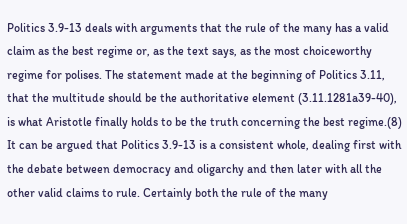Politics 3.9-13 deals with arguments that the rule of the many has a valid claim as the best regime or, as the text says, as the most choiceworthy regime for polises. The statement made at the beginning of Politics 3.11, that the multitude should be the authoritative element (3.11.1281a39-40), is what Aristotle finally holds to be the truth concerning the best regime.(8) It can be argued that Politics 3.9-13 is a consistent whole, dealing first with the debate between democracy and oligarchy and then later with all the other valid claims to rule. Certainly both the rule of the many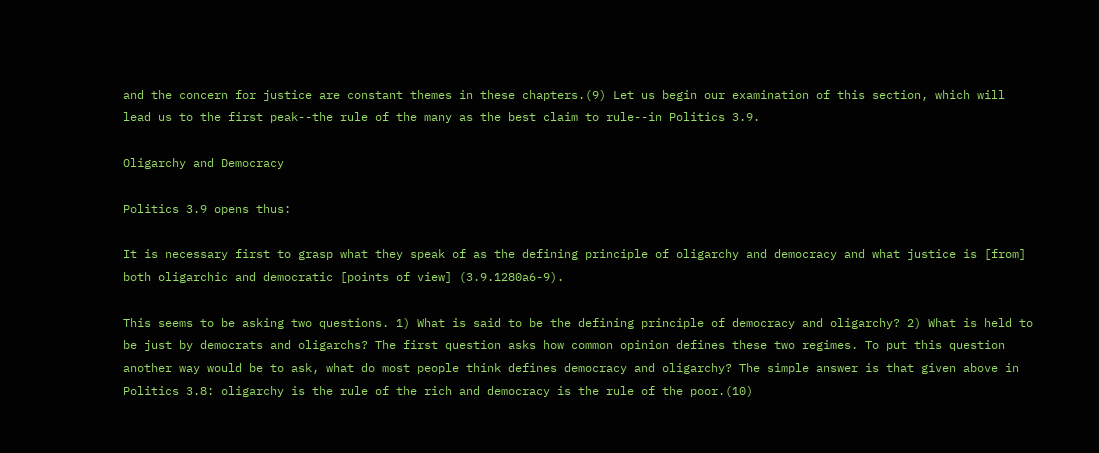and the concern for justice are constant themes in these chapters.(9) Let us begin our examination of this section, which will lead us to the first peak--the rule of the many as the best claim to rule--in Politics 3.9.

Oligarchy and Democracy

Politics 3.9 opens thus:

It is necessary first to grasp what they speak of as the defining principle of oligarchy and democracy and what justice is [from] both oligarchic and democratic [points of view] (3.9.1280a6-9).

This seems to be asking two questions. 1) What is said to be the defining principle of democracy and oligarchy? 2) What is held to be just by democrats and oligarchs? The first question asks how common opinion defines these two regimes. To put this question another way would be to ask, what do most people think defines democracy and oligarchy? The simple answer is that given above in Politics 3.8: oligarchy is the rule of the rich and democracy is the rule of the poor.(10)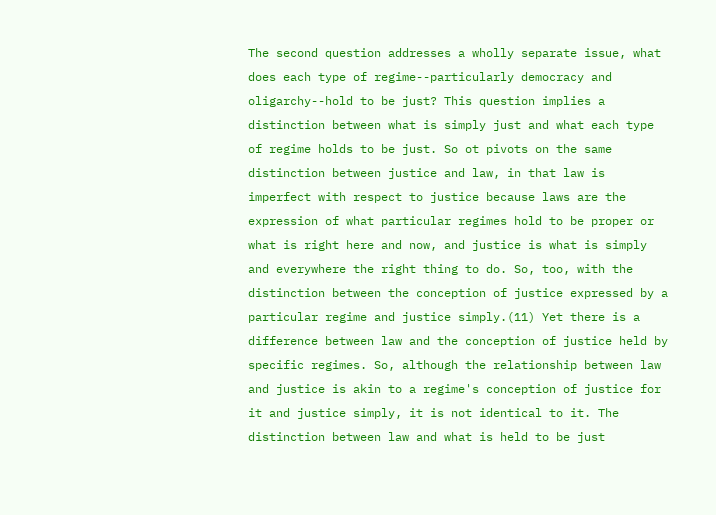The second question addresses a wholly separate issue, what does each type of regime--particularly democracy and oligarchy--hold to be just? This question implies a distinction between what is simply just and what each type of regime holds to be just. So ot pivots on the same distinction between justice and law, in that law is imperfect with respect to justice because laws are the expression of what particular regimes hold to be proper or what is right here and now, and justice is what is simply and everywhere the right thing to do. So, too, with the distinction between the conception of justice expressed by a particular regime and justice simply.(11) Yet there is a difference between law and the conception of justice held by specific regimes. So, although the relationship between law and justice is akin to a regime's conception of justice for it and justice simply, it is not identical to it. The distinction between law and what is held to be just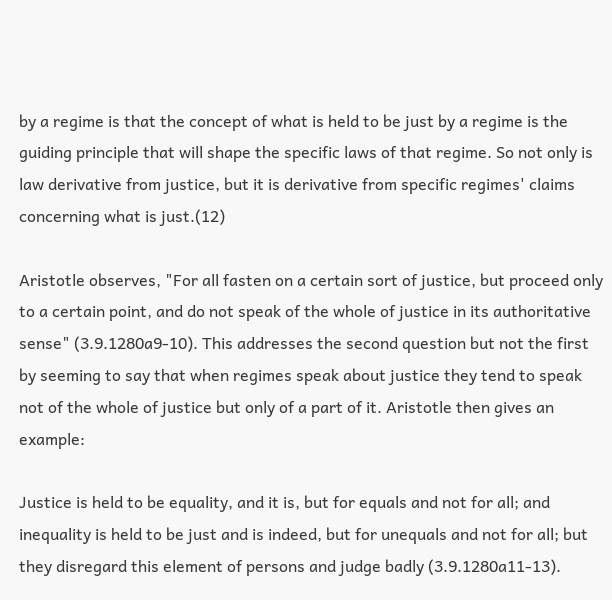by a regime is that the concept of what is held to be just by a regime is the guiding principle that will shape the specific laws of that regime. So not only is law derivative from justice, but it is derivative from specific regimes' claims concerning what is just.(12)

Aristotle observes, "For all fasten on a certain sort of justice, but proceed only to a certain point, and do not speak of the whole of justice in its authoritative sense" (3.9.1280a9-10). This addresses the second question but not the first by seeming to say that when regimes speak about justice they tend to speak not of the whole of justice but only of a part of it. Aristotle then gives an example:

Justice is held to be equality, and it is, but for equals and not for all; and inequality is held to be just and is indeed, but for unequals and not for all; but they disregard this element of persons and judge badly (3.9.1280a11-13).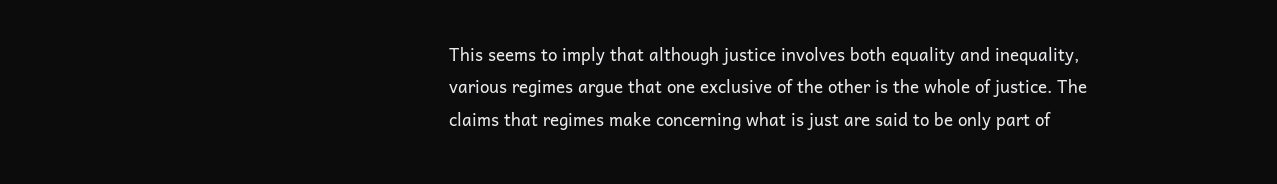This seems to imply that although justice involves both equality and inequality, various regimes argue that one exclusive of the other is the whole of justice. The claims that regimes make concerning what is just are said to be only part of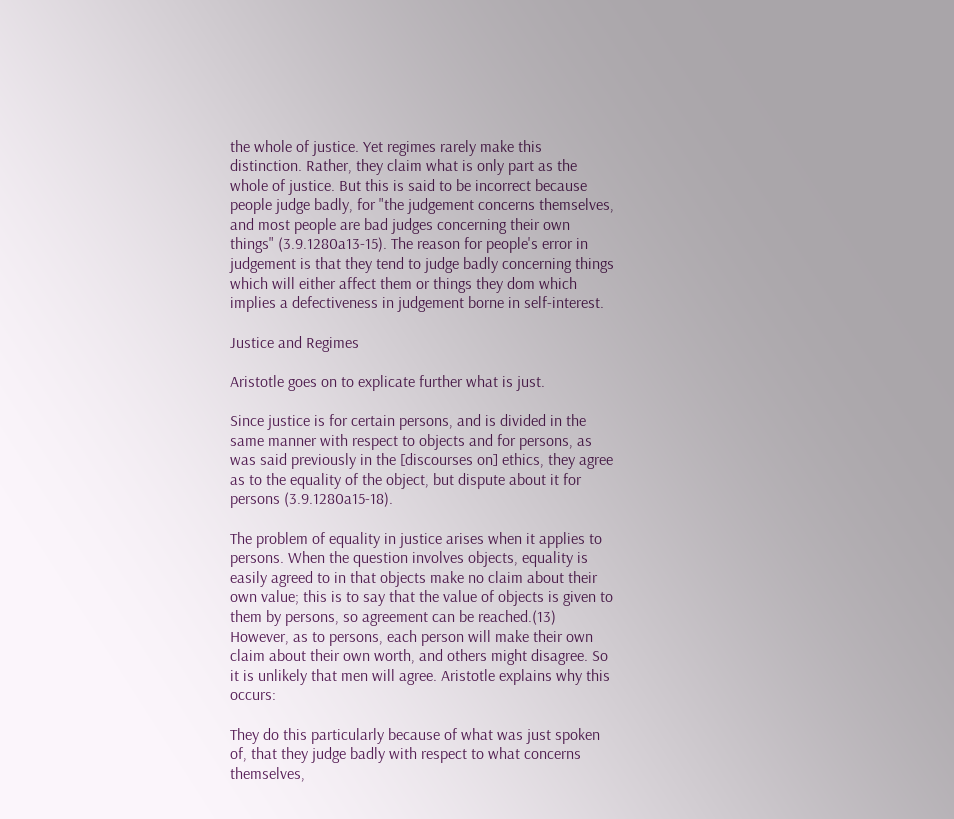the whole of justice. Yet regimes rarely make this distinction. Rather, they claim what is only part as the whole of justice. But this is said to be incorrect because people judge badly, for "the judgement concerns themselves, and most people are bad judges concerning their own things" (3.9.1280a13-15). The reason for people's error in judgement is that they tend to judge badly concerning things which will either affect them or things they dom which implies a defectiveness in judgement borne in self-interest.

Justice and Regimes

Aristotle goes on to explicate further what is just.

Since justice is for certain persons, and is divided in the same manner with respect to objects and for persons, as was said previously in the [discourses on] ethics, they agree as to the equality of the object, but dispute about it for persons (3.9.1280a15-18).

The problem of equality in justice arises when it applies to persons. When the question involves objects, equality is easily agreed to in that objects make no claim about their own value; this is to say that the value of objects is given to them by persons, so agreement can be reached.(13) However, as to persons, each person will make their own claim about their own worth, and others might disagree. So it is unlikely that men will agree. Aristotle explains why this occurs:

They do this particularly because of what was just spoken of, that they judge badly with respect to what concerns themselves,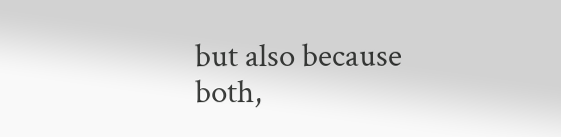but also because both,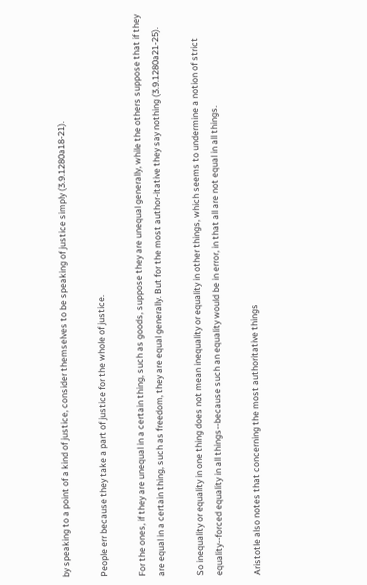by speaking to a point of a kind of justice, consider themselves to be speaking of justice simply (3.9.1280a18-21).

People err because they take a part of justice for the whole of justice.

For the ones, if they are unequal in a certain thing, such as goods, suppose they are unequal generally, while the others suppose that if they are equal in a certain thing, such as freedom, they are equal generally. But for the most author-itative they say nothing (3.9.1280a21-25).

So inequality or equality in one thing does not mean inequality or equality in other things, which seems to undermine a notion of strict equality--forced equality in all things--because such an equality would be in error, in that all are not equal in all things.

Aristotle also notes that concerning the most authoritative things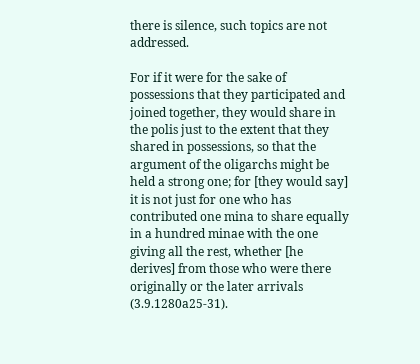there is silence, such topics are not addressed.

For if it were for the sake of possessions that they participated and joined together, they would share in the polis just to the extent that they shared in possessions, so that the argument of the oligarchs might be held a strong one; for [they would say] it is not just for one who has contributed one mina to share equally in a hundred minae with the one giving all the rest, whether [he derives] from those who were there originally or the later arrivals (3.9.1280a25-31).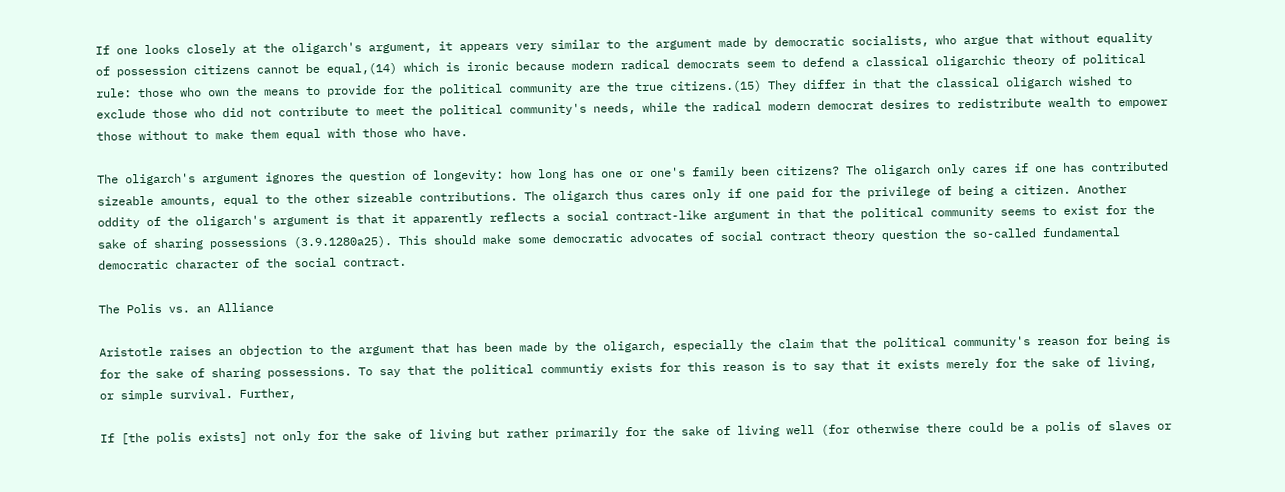If one looks closely at the oligarch's argument, it appears very similar to the argument made by democratic socialists, who argue that without equality of possession citizens cannot be equal,(14) which is ironic because modern radical democrats seem to defend a classical oligarchic theory of political rule: those who own the means to provide for the political community are the true citizens.(15) They differ in that the classical oligarch wished to exclude those who did not contribute to meet the political community's needs, while the radical modern democrat desires to redistribute wealth to empower those without to make them equal with those who have.

The oligarch's argument ignores the question of longevity: how long has one or one's family been citizens? The oligarch only cares if one has contributed sizeable amounts, equal to the other sizeable contributions. The oligarch thus cares only if one paid for the privilege of being a citizen. Another oddity of the oligarch's argument is that it apparently reflects a social contract-like argument in that the political community seems to exist for the sake of sharing possessions (3.9.1280a25). This should make some democratic advocates of social contract theory question the so-called fundamental democratic character of the social contract.

The Polis vs. an Alliance

Aristotle raises an objection to the argument that has been made by the oligarch, especially the claim that the political community's reason for being is for the sake of sharing possessions. To say that the political communtiy exists for this reason is to say that it exists merely for the sake of living, or simple survival. Further,

If [the polis exists] not only for the sake of living but rather primarily for the sake of living well (for otherwise there could be a polis of slaves or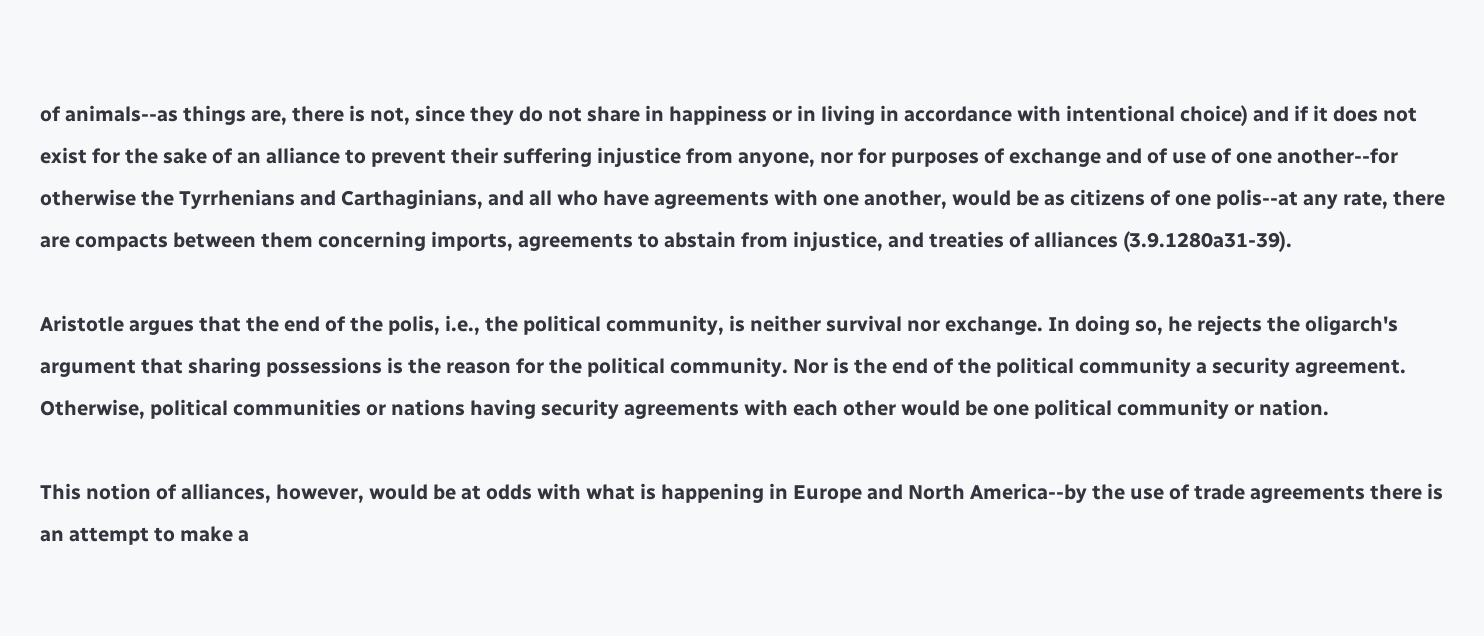of animals--as things are, there is not, since they do not share in happiness or in living in accordance with intentional choice) and if it does not exist for the sake of an alliance to prevent their suffering injustice from anyone, nor for purposes of exchange and of use of one another--for otherwise the Tyrrhenians and Carthaginians, and all who have agreements with one another, would be as citizens of one polis--at any rate, there are compacts between them concerning imports, agreements to abstain from injustice, and treaties of alliances (3.9.1280a31-39).

Aristotle argues that the end of the polis, i.e., the political community, is neither survival nor exchange. In doing so, he rejects the oligarch's argument that sharing possessions is the reason for the political community. Nor is the end of the political community a security agreement. Otherwise, political communities or nations having security agreements with each other would be one political community or nation.

This notion of alliances, however, would be at odds with what is happening in Europe and North America--by the use of trade agreements there is an attempt to make a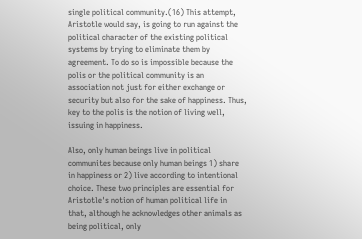single political community.(16) This attempt, Aristotle would say, is going to run against the political character of the existing political systems by trying to eliminate them by agreement. To do so is impossible because the polis or the political community is an association not just for either exchange or security but also for the sake of happiness. Thus, key to the polis is the notion of living well, issuing in happiness.

Also, only human beings live in political communites because only human beings 1) share in happiness or 2) live according to intentional choice. These two principles are essential for Aristotle's notion of human political life in that, although he acknowledges other animals as being political, only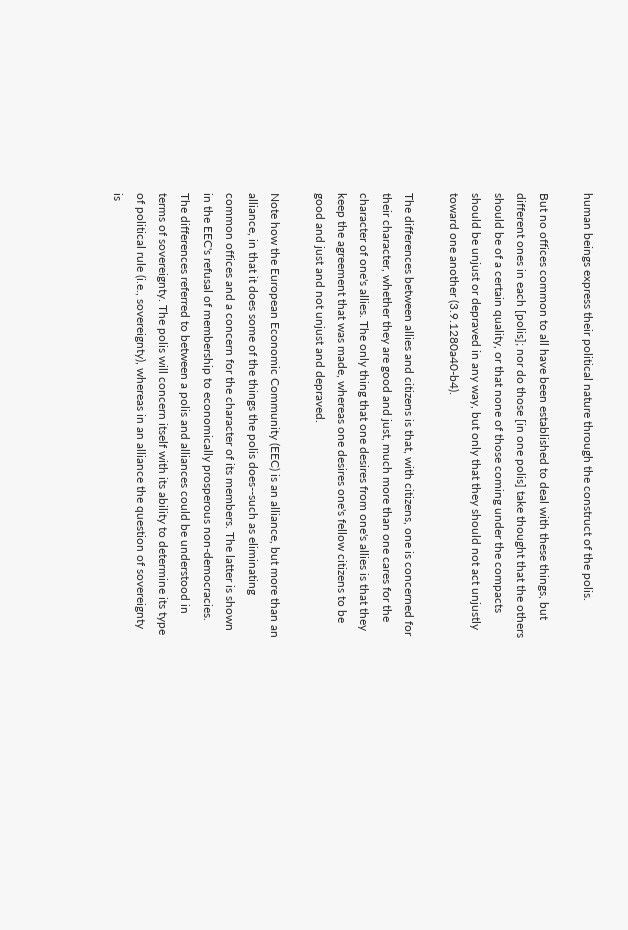human beings express their political nature through the construct of the polis.

But no offices common to all have been established to deal with these things, but different ones in each [polis]; nor do those [in one polis] take thought that the others should be of a certain quality, or that none of those coming under the compacts should be unjust or depraved in any way, but only that they should not act unjustly toward one another (3.9.1280a40-b4).

The differences between allies and citizens is that, with citizens, one is concerned for their character, whether they are good and just, much more than one cares for the character of one's allies. The only thing that one desires from one's allies is that they keep the agreement that was made, whereas one desires one's fellow citizens to be good and just and not unjust and depraved.

Note how the European Economic Community (EEC) is an alliance, but more than an alliance, in that it does some of the things the polis does--such as eliminating common offices and a concern for the character of its members. The latter is shown in the EEC's refusal of membership to economically prosperous non-democracies. The differences referred to between a polis and alliances could be understood in terms of sovereignty. The polis will concern itself with its ability to determine its type of political rule (i.e., sovereignty), whereas in an alliance the question of sovereignty is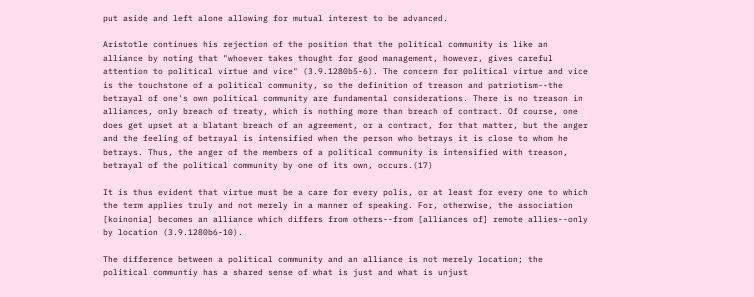put aside and left alone allowing for mutual interest to be advanced.

Aristotle continues his rejection of the position that the political community is like an alliance by noting that "whoever takes thought for good management, however, gives careful attention to political virtue and vice" (3.9.1280b5-6). The concern for political virtue and vice is the touchstone of a political community, so the definition of treason and patriotism--the betrayal of one's own political community are fundamental considerations. There is no treason in alliances, only breach of treaty, which is nothing more than breach of contract. Of course, one does get upset at a blatant breach of an agreement, or a contract, for that matter, but the anger and the feeling of betrayal is intensified when the person who betrays it is close to whom he betrays. Thus, the anger of the members of a political community is intensified with treason, betrayal of the political community by one of its own, occurs.(17)

It is thus evident that virtue must be a care for every polis, or at least for every one to which the term applies truly and not merely in a manner of speaking. For, otherwise, the association [koinonia] becomes an alliance which differs from others--from [alliances of] remote allies--only by location (3.9.1280b6-10).

The difference between a political community and an alliance is not merely location; the political communtiy has a shared sense of what is just and what is unjust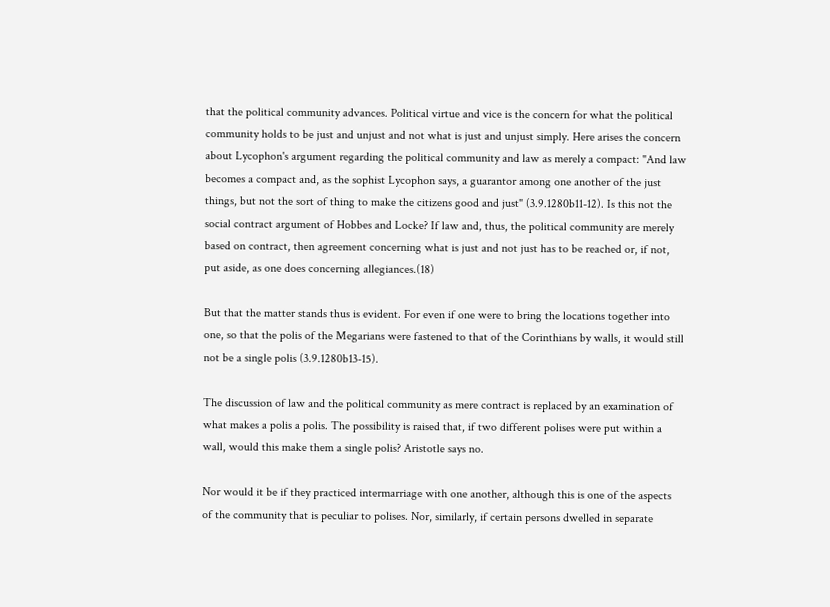that the political community advances. Political virtue and vice is the concern for what the political community holds to be just and unjust and not what is just and unjust simply. Here arises the concern about Lycophon's argument regarding the political community and law as merely a compact: "And law becomes a compact and, as the sophist Lycophon says, a guarantor among one another of the just things, but not the sort of thing to make the citizens good and just" (3.9.1280b11-12). Is this not the social contract argument of Hobbes and Locke? If law and, thus, the political community are merely based on contract, then agreement concerning what is just and not just has to be reached or, if not, put aside, as one does concerning allegiances.(18)

But that the matter stands thus is evident. For even if one were to bring the locations together into one, so that the polis of the Megarians were fastened to that of the Corinthians by walls, it would still not be a single polis (3.9.1280b13-15).

The discussion of law and the political community as mere contract is replaced by an examination of what makes a polis a polis. The possibility is raised that, if two different polises were put within a wall, would this make them a single polis? Aristotle says no.

Nor would it be if they practiced intermarriage with one another, although this is one of the aspects of the community that is peculiar to polises. Nor, similarly, if certain persons dwelled in separate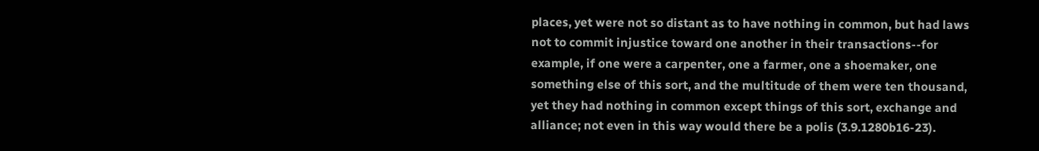places, yet were not so distant as to have nothing in common, but had laws not to commit injustice toward one another in their transactions--for example, if one were a carpenter, one a farmer, one a shoemaker, one something else of this sort, and the multitude of them were ten thousand, yet they had nothing in common except things of this sort, exchange and alliance; not even in this way would there be a polis (3.9.1280b16-23).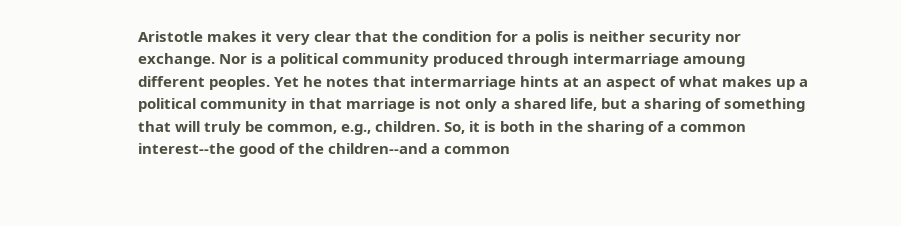Aristotle makes it very clear that the condition for a polis is neither security nor exchange. Nor is a political community produced through intermarriage amoung different peoples. Yet he notes that intermarriage hints at an aspect of what makes up a political community in that marriage is not only a shared life, but a sharing of something that will truly be common, e.g., children. So, it is both in the sharing of a common interest--the good of the children--and a common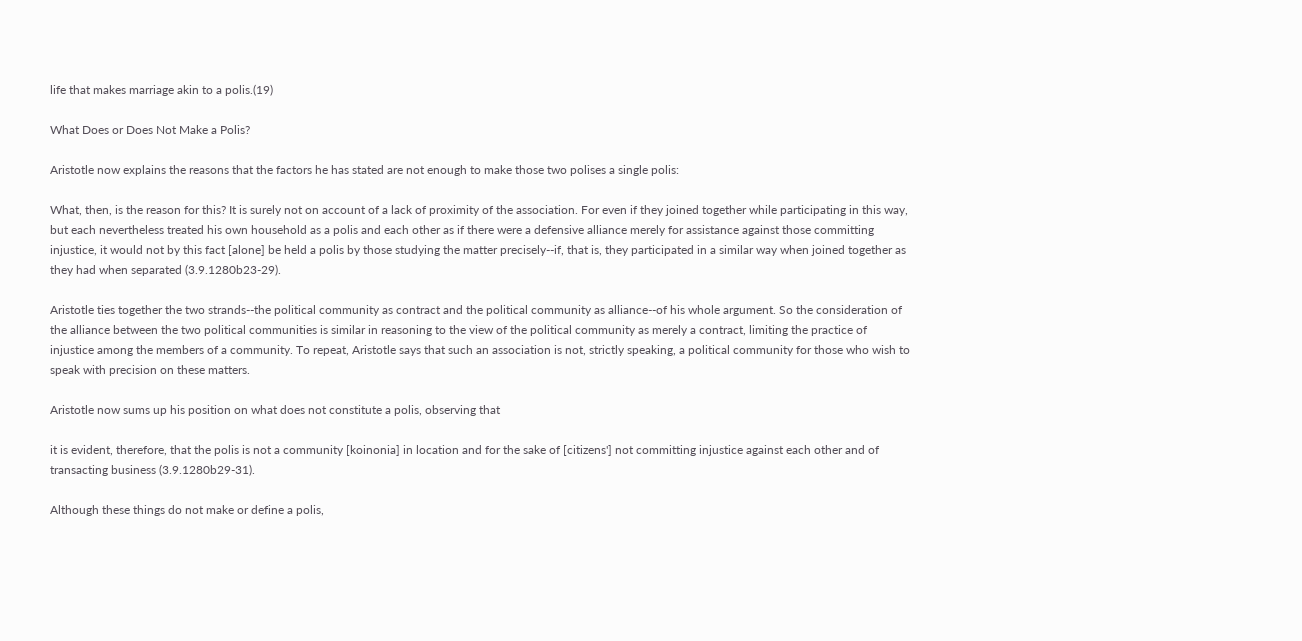life that makes marriage akin to a polis.(19)

What Does or Does Not Make a Polis?

Aristotle now explains the reasons that the factors he has stated are not enough to make those two polises a single polis:

What, then, is the reason for this? It is surely not on account of a lack of proximity of the association. For even if they joined together while participating in this way, but each nevertheless treated his own household as a polis and each other as if there were a defensive alliance merely for assistance against those committing injustice, it would not by this fact [alone] be held a polis by those studying the matter precisely--if, that is, they participated in a similar way when joined together as they had when separated (3.9.1280b23-29).

Aristotle ties together the two strands--the political community as contract and the political community as alliance--of his whole argument. So the consideration of the alliance between the two political communities is similar in reasoning to the view of the political community as merely a contract, limiting the practice of injustice among the members of a community. To repeat, Aristotle says that such an association is not, strictly speaking, a political community for those who wish to speak with precision on these matters.

Aristotle now sums up his position on what does not constitute a polis, observing that

it is evident, therefore, that the polis is not a community [koinonia] in location and for the sake of [citizens'] not committing injustice against each other and of transacting business (3.9.1280b29-31).

Although these things do not make or define a polis,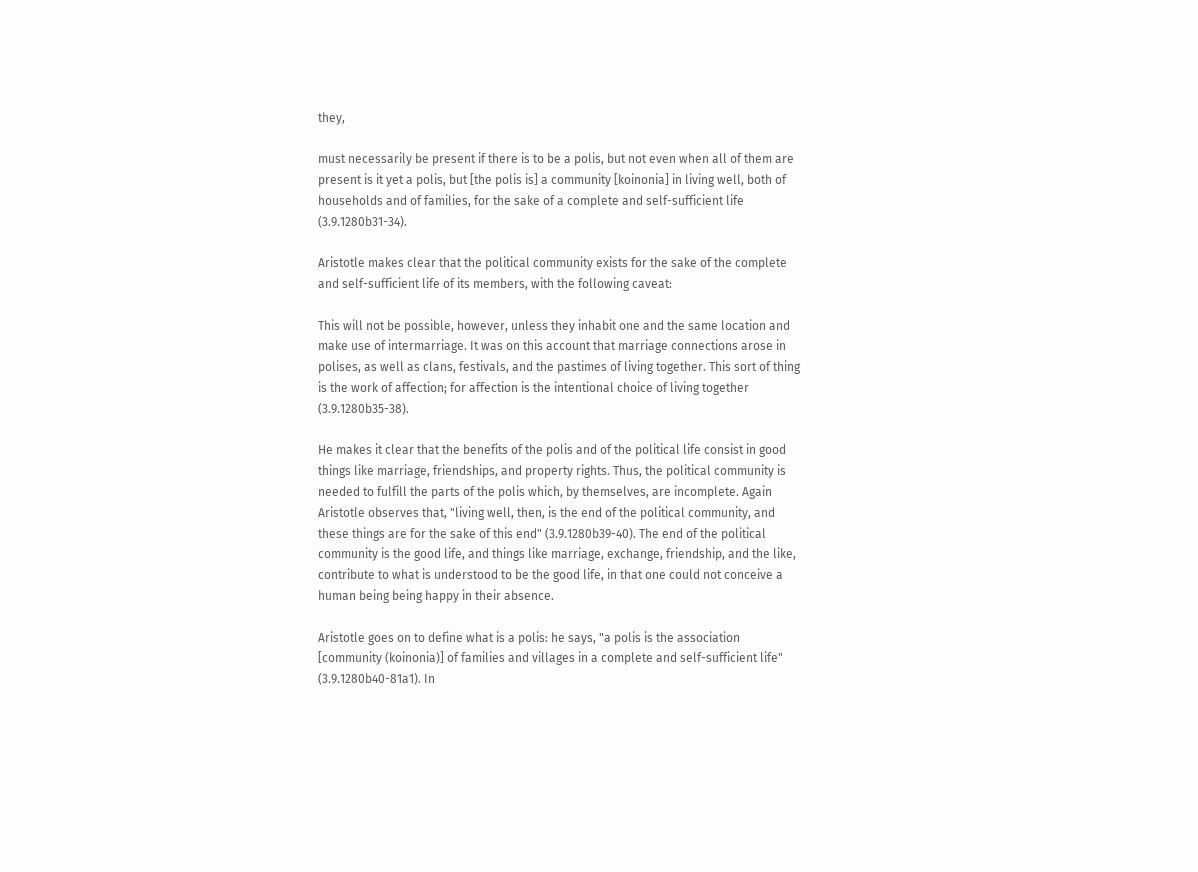they,

must necessarily be present if there is to be a polis, but not even when all of them are present is it yet a polis, but [the polis is] a community [koinonia] in living well, both of households and of families, for the sake of a complete and self-sufficient life (3.9.1280b31-34).

Aristotle makes clear that the political community exists for the sake of the complete and self-sufficient life of its members, with the following caveat:

This will not be possible, however, unless they inhabit one and the same location and make use of intermarriage. It was on this account that marriage connections arose in polises, as well as clans, festivals, and the pastimes of living together. This sort of thing is the work of affection; for affection is the intentional choice of living together (3.9.1280b35-38).

He makes it clear that the benefits of the polis and of the political life consist in good things like marriage, friendships, and property rights. Thus, the political community is needed to fulfill the parts of the polis which, by themselves, are incomplete. Again Aristotle observes that, "living well, then, is the end of the political community, and these things are for the sake of this end" (3.9.1280b39-40). The end of the political community is the good life, and things like marriage, exchange, friendship, and the like, contribute to what is understood to be the good life, in that one could not conceive a human being being happy in their absence.

Aristotle goes on to define what is a polis: he says, "a polis is the association [community (koinonia)] of families and villages in a complete and self-sufficient life" (3.9.1280b40-81a1). In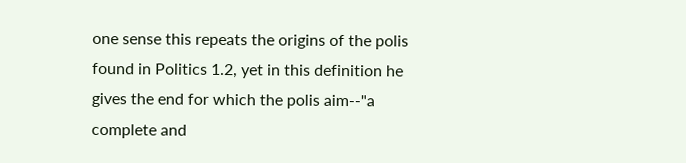one sense this repeats the origins of the polis found in Politics 1.2, yet in this definition he gives the end for which the polis aim--"a complete and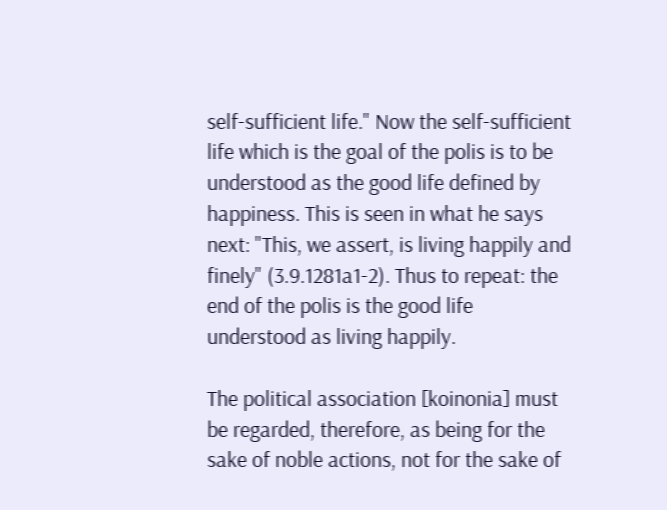self-sufficient life." Now the self-sufficient life which is the goal of the polis is to be understood as the good life defined by happiness. This is seen in what he says next: "This, we assert, is living happily and finely" (3.9.1281a1-2). Thus to repeat: the end of the polis is the good life understood as living happily.

The political association [koinonia] must be regarded, therefore, as being for the sake of noble actions, not for the sake of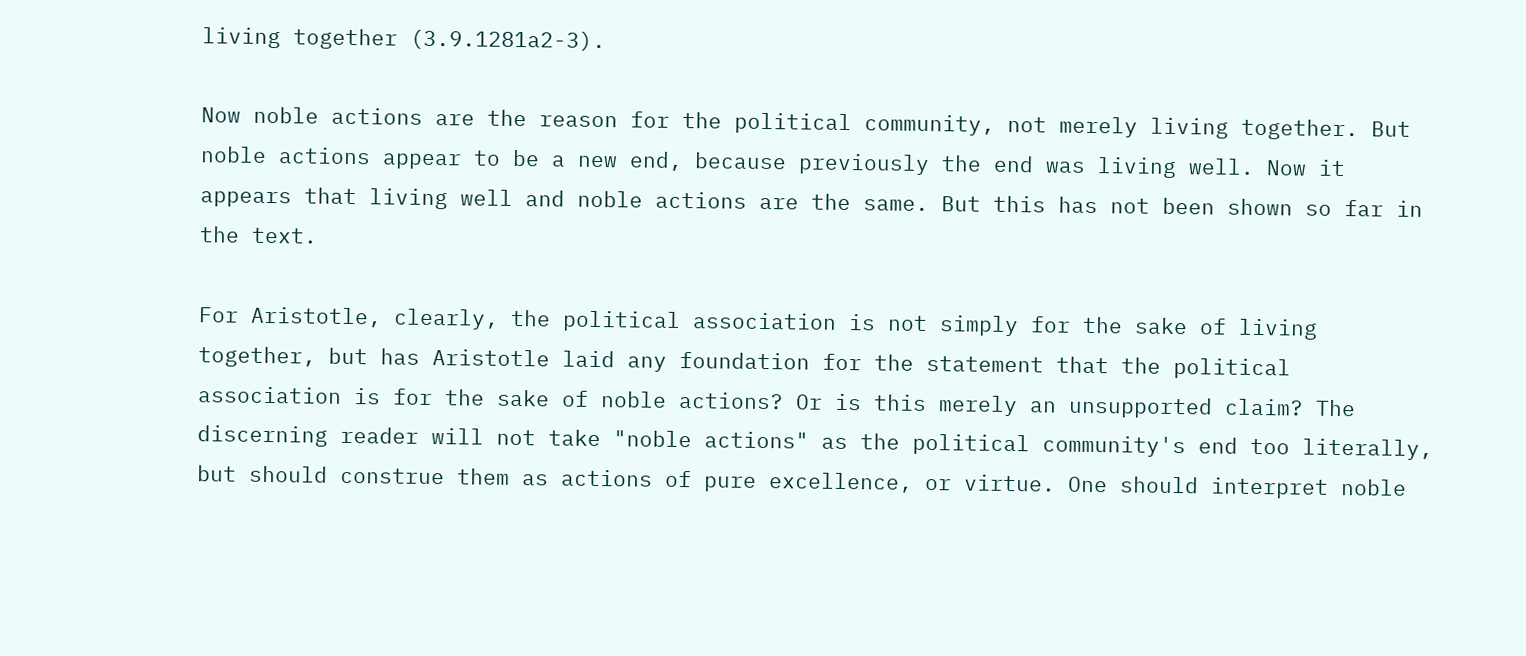living together (3.9.1281a2-3).

Now noble actions are the reason for the political community, not merely living together. But noble actions appear to be a new end, because previously the end was living well. Now it appears that living well and noble actions are the same. But this has not been shown so far in the text.

For Aristotle, clearly, the political association is not simply for the sake of living together, but has Aristotle laid any foundation for the statement that the political association is for the sake of noble actions? Or is this merely an unsupported claim? The discerning reader will not take "noble actions" as the political community's end too literally, but should construe them as actions of pure excellence, or virtue. One should interpret noble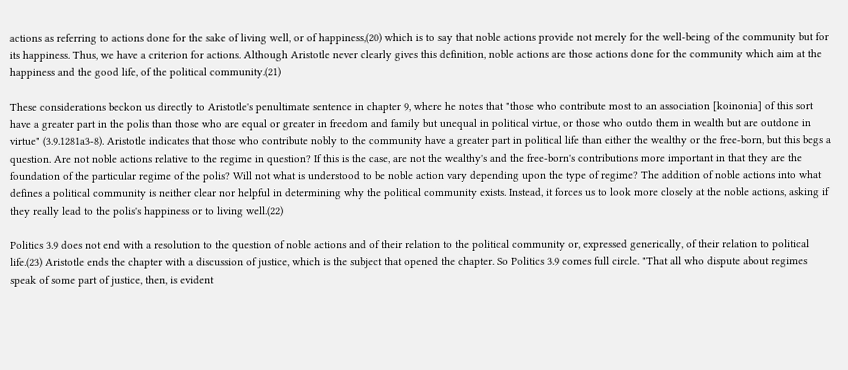actions as referring to actions done for the sake of living well, or of happiness,(20) which is to say that noble actions provide not merely for the well-being of the community but for its happiness. Thus, we have a criterion for actions. Although Aristotle never clearly gives this definition, noble actions are those actions done for the community which aim at the happiness and the good life, of the political community.(21)

These considerations beckon us directly to Aristotle's penultimate sentence in chapter 9, where he notes that "those who contribute most to an association [koinonia] of this sort have a greater part in the polis than those who are equal or greater in freedom and family but unequal in political virtue, or those who outdo them in wealth but are outdone in virtue" (3.9.1281a3-8). Aristotle indicates that those who contribute nobly to the community have a greater part in political life than either the wealthy or the free-born, but this begs a question. Are not noble actions relative to the regime in question? If this is the case, are not the wealthy's and the free-born's contributions more important in that they are the foundation of the particular regime of the polis? Will not what is understood to be noble action vary depending upon the type of regime? The addition of noble actions into what defines a political community is neither clear nor helpful in determining why the political community exists. Instead, it forces us to look more closely at the noble actions, asking if they really lead to the polis's happiness or to living well.(22)

Politics 3.9 does not end with a resolution to the question of noble actions and of their relation to the political community or, expressed generically, of their relation to political life.(23) Aristotle ends the chapter with a discussion of justice, which is the subject that opened the chapter. So Politics 3.9 comes full circle. "That all who dispute about regimes speak of some part of justice, then, is evident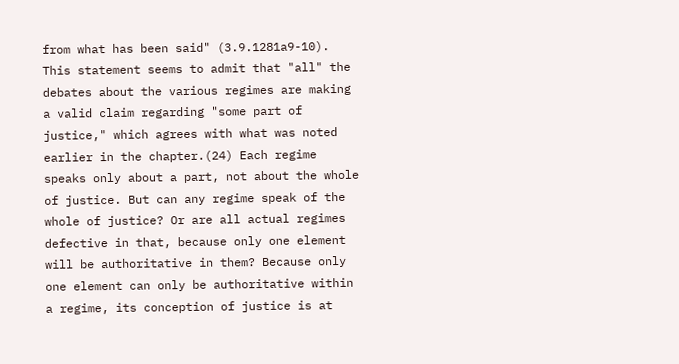from what has been said" (3.9.1281a9-10). This statement seems to admit that "all" the debates about the various regimes are making a valid claim regarding "some part of justice," which agrees with what was noted earlier in the chapter.(24) Each regime speaks only about a part, not about the whole of justice. But can any regime speak of the whole of justice? Or are all actual regimes defective in that, because only one element will be authoritative in them? Because only one element can only be authoritative within a regime, its conception of justice is at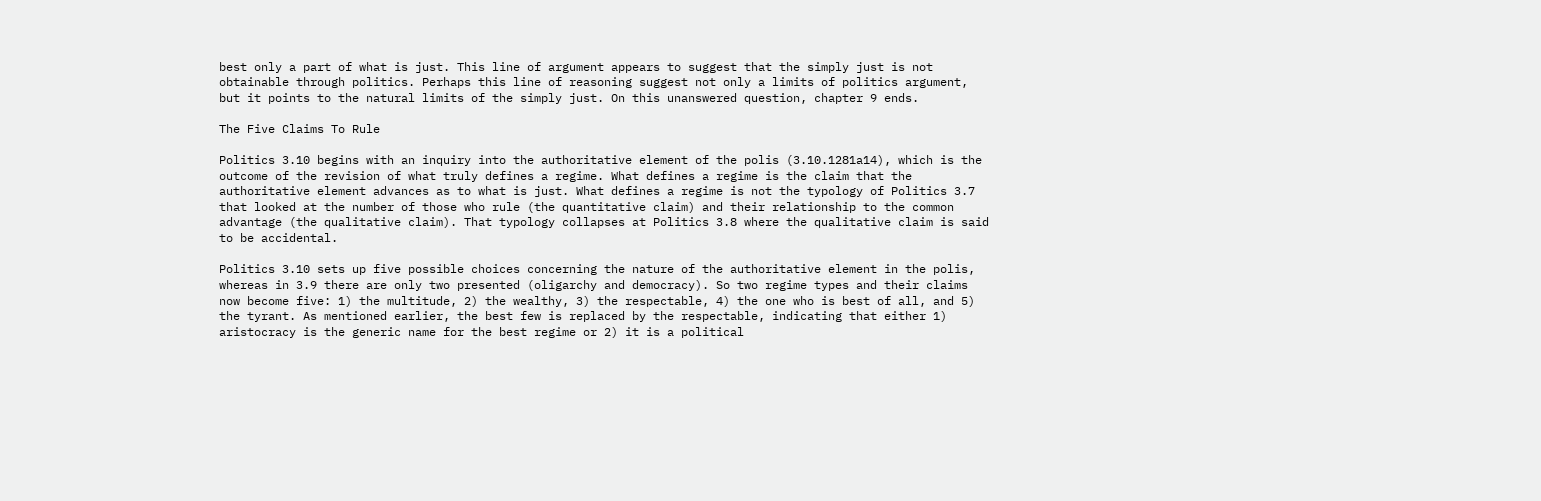best only a part of what is just. This line of argument appears to suggest that the simply just is not obtainable through politics. Perhaps this line of reasoning suggest not only a limits of politics argument, but it points to the natural limits of the simply just. On this unanswered question, chapter 9 ends.

The Five Claims To Rule

Politics 3.10 begins with an inquiry into the authoritative element of the polis (3.10.1281a14), which is the outcome of the revision of what truly defines a regime. What defines a regime is the claim that the authoritative element advances as to what is just. What defines a regime is not the typology of Politics 3.7 that looked at the number of those who rule (the quantitative claim) and their relationship to the common advantage (the qualitative claim). That typology collapses at Politics 3.8 where the qualitative claim is said to be accidental.

Politics 3.10 sets up five possible choices concerning the nature of the authoritative element in the polis, whereas in 3.9 there are only two presented (oligarchy and democracy). So two regime types and their claims now become five: 1) the multitude, 2) the wealthy, 3) the respectable, 4) the one who is best of all, and 5) the tyrant. As mentioned earlier, the best few is replaced by the respectable, indicating that either 1) aristocracy is the generic name for the best regime or 2) it is a political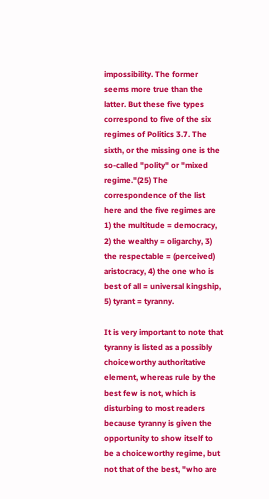impossibility. The former seems more true than the latter. But these five types correspond to five of the six regimes of Politics 3.7. The sixth, or the missing one is the so-called "polity" or "mixed regime."(25) The correspondence of the list here and the five regimes are 1) the multitude = democracy, 2) the wealthy = oligarchy, 3) the respectable = (perceived) aristocracy, 4) the one who is best of all = universal kingship, 5) tyrant = tyranny.

It is very important to note that tyranny is listed as a possibly choiceworthy authoritative element, whereas rule by the best few is not, which is disturbing to most readers because tyranny is given the opportunity to show itself to be a choiceworthy regime, but not that of the best, "who are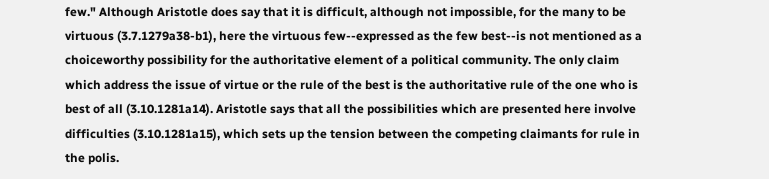few." Although Aristotle does say that it is difficult, although not impossible, for the many to be virtuous (3.7.1279a38-b1), here the virtuous few--expressed as the few best--is not mentioned as a choiceworthy possibility for the authoritative element of a political community. The only claim which address the issue of virtue or the rule of the best is the authoritative rule of the one who is best of all (3.10.1281a14). Aristotle says that all the possibilities which are presented here involve difficulties (3.10.1281a15), which sets up the tension between the competing claimants for rule in the polis.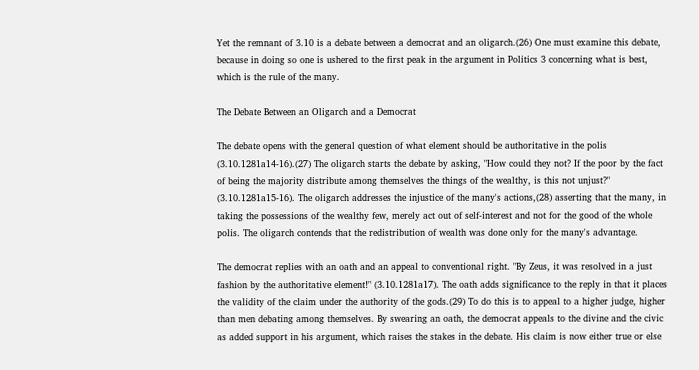Yet the remnant of 3.10 is a debate between a democrat and an oligarch.(26) One must examine this debate, because in doing so one is ushered to the first peak in the argument in Politics 3 concerning what is best, which is the rule of the many.

The Debate Between an Oligarch and a Democrat

The debate opens with the general question of what element should be authoritative in the polis (3.10.1281a14-16).(27) The oligarch starts the debate by asking, "How could they not? If the poor by the fact of being the majority distribute among themselves the things of the wealthy, is this not unjust?" (3.10.1281a15-16). The oligarch addresses the injustice of the many's actions,(28) asserting that the many, in taking the possessions of the wealthy few, merely act out of self-interest and not for the good of the whole polis. The oligarch contends that the redistribution of wealth was done only for the many's advantage.

The democrat replies with an oath and an appeal to conventional right. "By Zeus, it was resolved in a just fashion by the authoritative element!" (3.10.1281a17). The oath adds significance to the reply in that it places the validity of the claim under the authority of the gods.(29) To do this is to appeal to a higher judge, higher than men debating among themselves. By swearing an oath, the democrat appeals to the divine and the civic as added support in his argument, which raises the stakes in the debate. His claim is now either true or else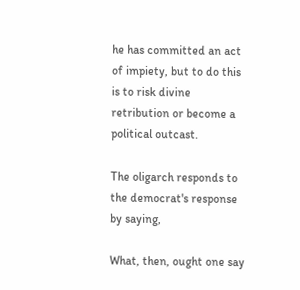he has committed an act of impiety, but to do this is to risk divine retribution or become a political outcast.

The oligarch responds to the democrat's response by saying,

What, then, ought one say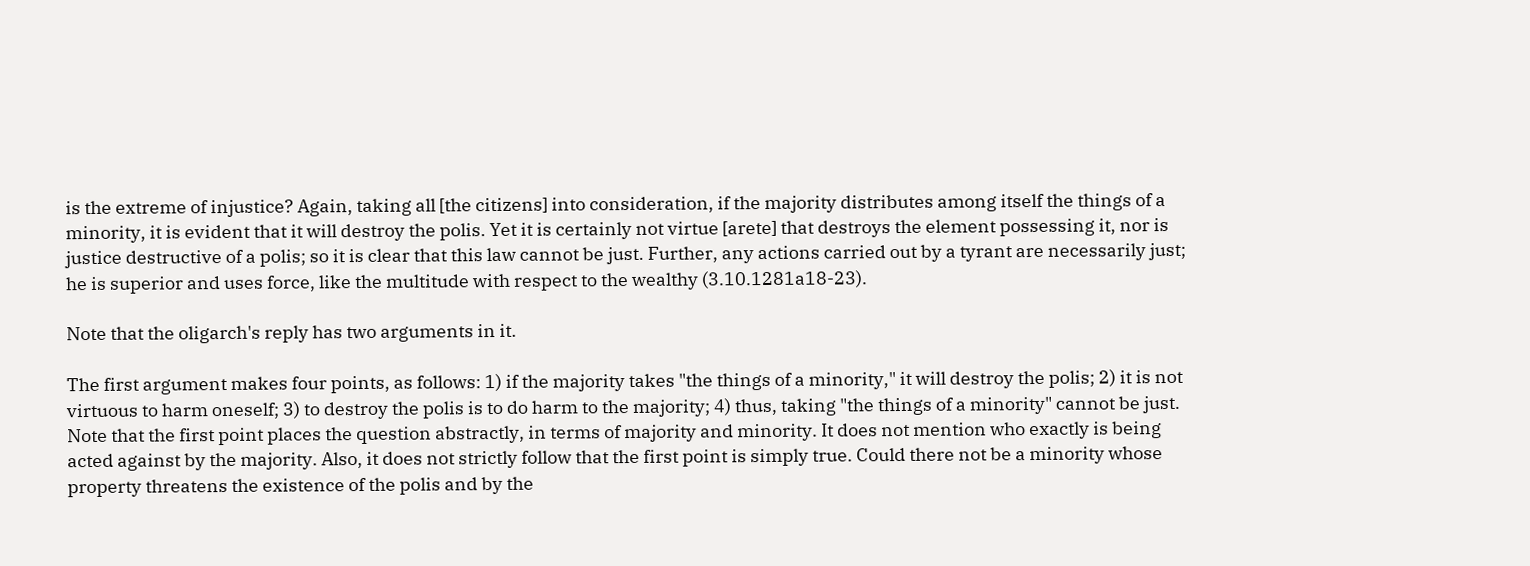is the extreme of injustice? Again, taking all [the citizens] into consideration, if the majority distributes among itself the things of a minority, it is evident that it will destroy the polis. Yet it is certainly not virtue [arete] that destroys the element possessing it, nor is justice destructive of a polis; so it is clear that this law cannot be just. Further, any actions carried out by a tyrant are necessarily just; he is superior and uses force, like the multitude with respect to the wealthy (3.10.1281a18-23).

Note that the oligarch's reply has two arguments in it.

The first argument makes four points, as follows: 1) if the majority takes "the things of a minority," it will destroy the polis; 2) it is not virtuous to harm oneself; 3) to destroy the polis is to do harm to the majority; 4) thus, taking "the things of a minority" cannot be just. Note that the first point places the question abstractly, in terms of majority and minority. It does not mention who exactly is being acted against by the majority. Also, it does not strictly follow that the first point is simply true. Could there not be a minority whose property threatens the existence of the polis and by the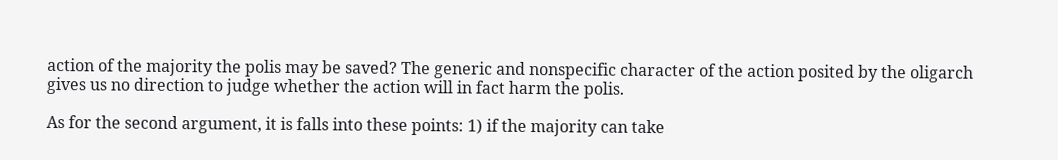action of the majority the polis may be saved? The generic and nonspecific character of the action posited by the oligarch gives us no direction to judge whether the action will in fact harm the polis.

As for the second argument, it is falls into these points: 1) if the majority can take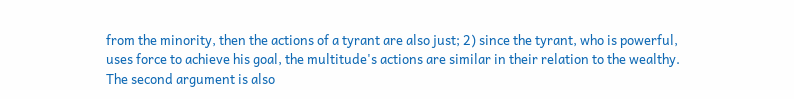from the minority, then the actions of a tyrant are also just; 2) since the tyrant, who is powerful, uses force to achieve his goal, the multitude's actions are similar in their relation to the wealthy. The second argument is also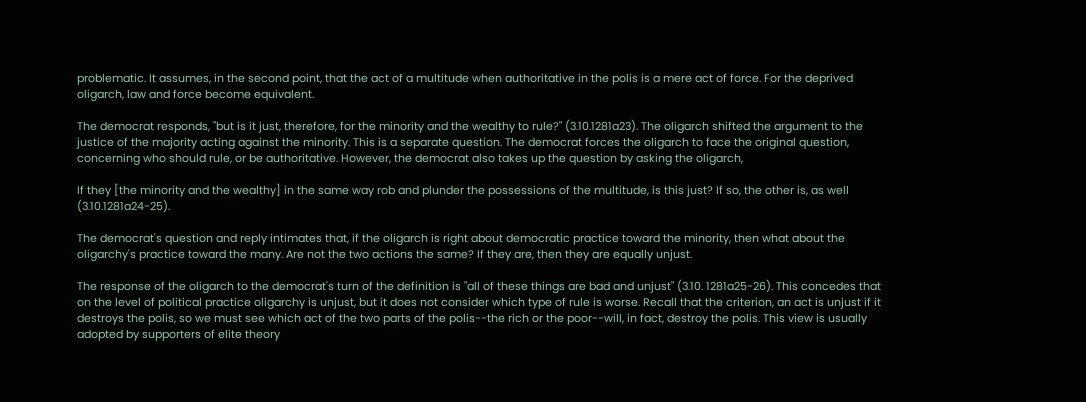problematic. It assumes, in the second point, that the act of a multitude when authoritative in the polis is a mere act of force. For the deprived oligarch, law and force become equivalent.

The democrat responds, "but is it just, therefore, for the minority and the wealthy to rule?" (3.10.1281a23). The oligarch shifted the argument to the justice of the majority acting against the minority. This is a separate question. The democrat forces the oligarch to face the original question, concerning who should rule, or be authoritative. However, the democrat also takes up the question by asking the oligarch,

If they [the minority and the wealthy] in the same way rob and plunder the possessions of the multitude, is this just? If so, the other is, as well (3.10.1281a24-25).

The democrat's question and reply intimates that, if the oligarch is right about democratic practice toward the minority, then what about the oligarchy's practice toward the many. Are not the two actions the same? If they are, then they are equally unjust.

The response of the oligarch to the democrat's turn of the definition is "all of these things are bad and unjust" (3.10. 1281a25-26). This concedes that on the level of political practice oligarchy is unjust, but it does not consider which type of rule is worse. Recall that the criterion, an act is unjust if it destroys the polis, so we must see which act of the two parts of the polis--the rich or the poor--will, in fact, destroy the polis. This view is usually adopted by supporters of elite theory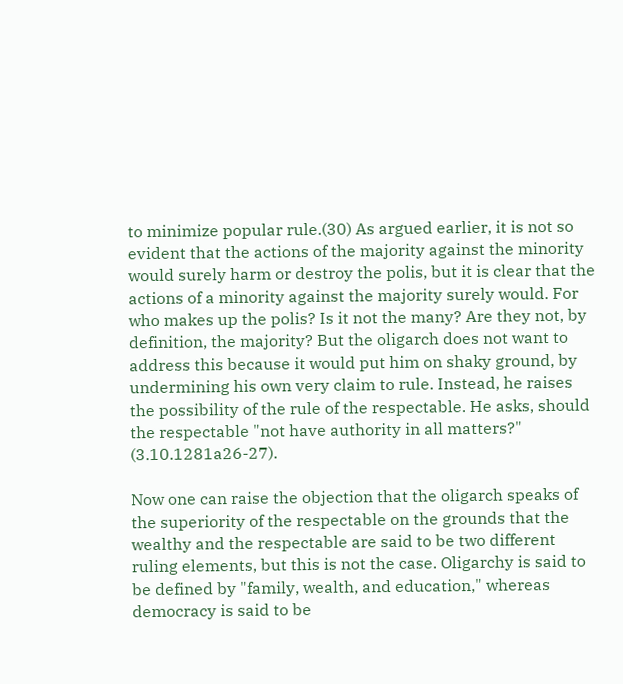to minimize popular rule.(30) As argued earlier, it is not so evident that the actions of the majority against the minority would surely harm or destroy the polis, but it is clear that the actions of a minority against the majority surely would. For who makes up the polis? Is it not the many? Are they not, by definition, the majority? But the oligarch does not want to address this because it would put him on shaky ground, by undermining his own very claim to rule. Instead, he raises the possibility of the rule of the respectable. He asks, should the respectable "not have authority in all matters?" (3.10.1281a26-27).

Now one can raise the objection that the oligarch speaks of the superiority of the respectable on the grounds that the wealthy and the respectable are said to be two different ruling elements, but this is not the case. Oligarchy is said to be defined by "family, wealth, and education," whereas democracy is said to be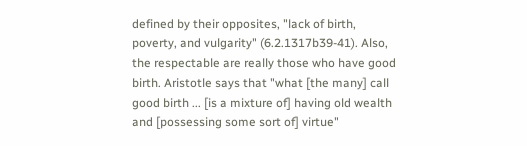defined by their opposites, "lack of birth, poverty, and vulgarity" (6.2.1317b39-41). Also, the respectable are really those who have good birth. Aristotle says that "what [the many] call good birth ... [is a mixture of] having old wealth and [possessing some sort of] virtue"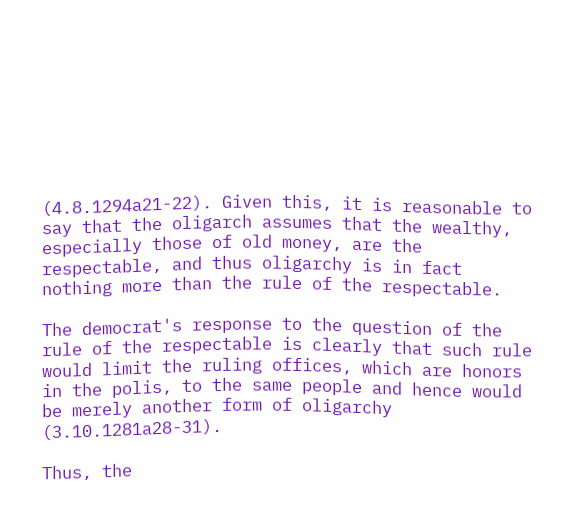(4.8.1294a21-22). Given this, it is reasonable to say that the oligarch assumes that the wealthy, especially those of old money, are the respectable, and thus oligarchy is in fact nothing more than the rule of the respectable.

The democrat's response to the question of the rule of the respectable is clearly that such rule would limit the ruling offices, which are honors in the polis, to the same people and hence would be merely another form of oligarchy (3.10.1281a28-31).

Thus, the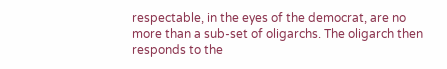respectable, in the eyes of the democrat, are no more than a sub-set of oligarchs. The oligarch then responds to the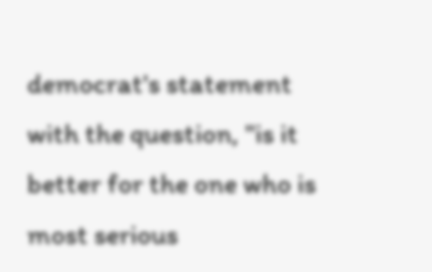democrat's statement with the question, "is it better for the one who is most serious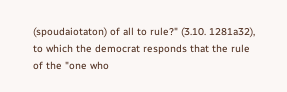(spoudaiotaton) of all to rule?" (3.10. 1281a32), to which the democrat responds that the rule of the "one who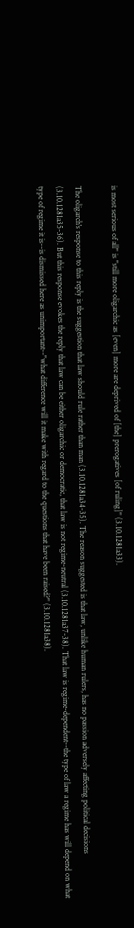is most serious of all" is "still more oligarchic as [even] more are deprived of [the] prerogatives [of ruling]" (3.10.1281a33).

The oligarch's response to this reply is the suggestion that law should rule rather than man (3.10.1281a34-35). The reason suggested is that law, unlike human rulers, has no passion adversely affecting political decisions (3.10.1281a35-36). But this response evokes the reply that law can be either oligarchic or democratic, that law is not regime-neutral (3.10.1281a37-38). That law is regime-dependent--the type of law a regime has will depend on what type of regime it is--is dismissed here as unimportant--"what difference will it make with regard to the questions that have been raised?" (3.10.1281a38).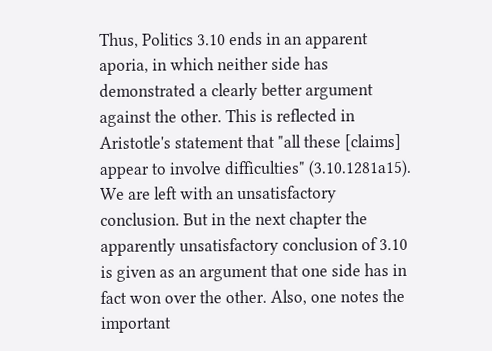Thus, Politics 3.10 ends in an apparent aporia, in which neither side has demonstrated a clearly better argument against the other. This is reflected in Aristotle's statement that "all these [claims] appear to involve difficulties" (3.10.1281a15). We are left with an unsatisfactory conclusion. But in the next chapter the apparently unsatisfactory conclusion of 3.10 is given as an argument that one side has in fact won over the other. Also, one notes the important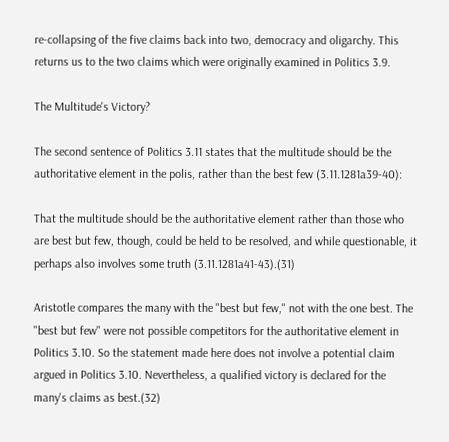re-collapsing of the five claims back into two, democracy and oligarchy. This returns us to the two claims which were originally examined in Politics 3.9.

The Multitude's Victory?

The second sentence of Politics 3.11 states that the multitude should be the authoritative element in the polis, rather than the best few (3.11.1281a39-40):

That the multitude should be the authoritative element rather than those who are best but few, though, could be held to be resolved, and while questionable, it perhaps also involves some truth (3.11.1281a41-43).(31)

Aristotle compares the many with the "best but few," not with the one best. The "best but few" were not possible competitors for the authoritative element in Politics 3.10. So the statement made here does not involve a potential claim argued in Politics 3.10. Nevertheless, a qualified victory is declared for the many's claims as best.(32)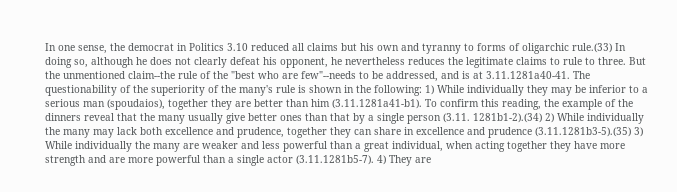In one sense, the democrat in Politics 3.10 reduced all claims but his own and tyranny to forms of oligarchic rule.(33) In doing so, although he does not clearly defeat his opponent, he nevertheless reduces the legitimate claims to rule to three. But the unmentioned claim--the rule of the "best who are few"--needs to be addressed, and is at 3.11.1281a40-41. The questionability of the superiority of the many's rule is shown in the following: 1) While individually they may be inferior to a serious man (spoudaios), together they are better than him (3.11.1281a41-b1). To confirm this reading, the example of the dinners reveal that the many usually give better ones than that by a single person (3.11. 1281b1-2).(34) 2) While individually the many may lack both excellence and prudence, together they can share in excellence and prudence (3.11.1281b3-5).(35) 3) While individually the many are weaker and less powerful than a great individual, when acting together they have more strength and are more powerful than a single actor (3.11.1281b5-7). 4) They are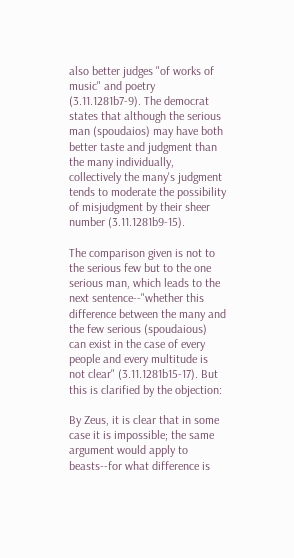also better judges "of works of music" and poetry (3.11.1281b7-9). The democrat states that although the serious man (spoudaios) may have both better taste and judgment than the many individually, collectively the many's judgment tends to moderate the possibility of misjudgment by their sheer number (3.11.1281b9-15).

The comparison given is not to the serious few but to the one serious man, which leads to the next sentence--"whether this difference between the many and the few serious (spoudaious) can exist in the case of every people and every multitude is not clear" (3.11.1281b15-17). But this is clarified by the objection:

By Zeus, it is clear that in some case it is impossible; the same argument would apply to beasts--for what difference is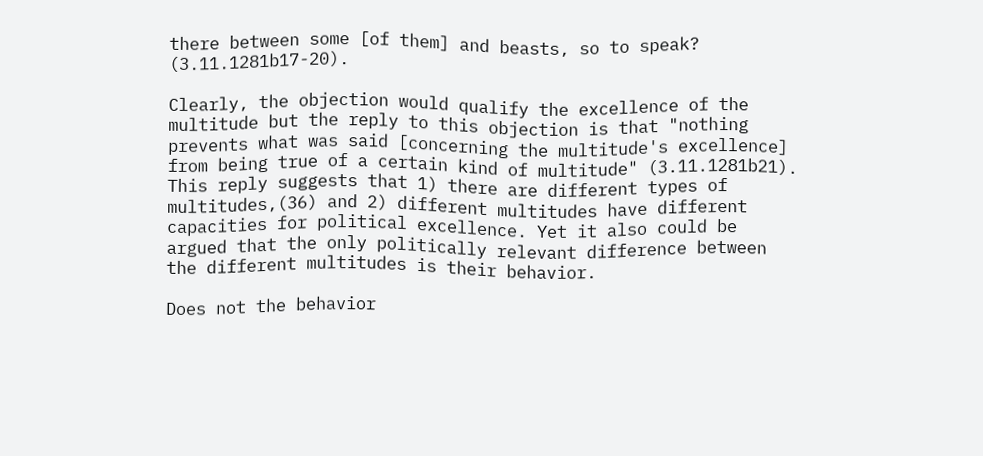there between some [of them] and beasts, so to speak? (3.11.1281b17-20).

Clearly, the objection would qualify the excellence of the multitude but the reply to this objection is that "nothing prevents what was said [concerning the multitude's excellence] from being true of a certain kind of multitude" (3.11.1281b21). This reply suggests that 1) there are different types of multitudes,(36) and 2) different multitudes have different capacities for political excellence. Yet it also could be argued that the only politically relevant difference between the different multitudes is their behavior.

Does not the behavior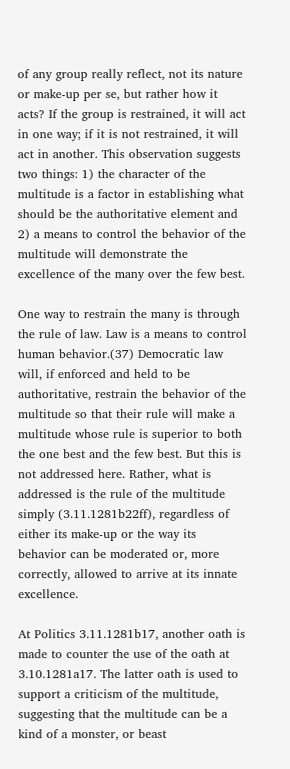of any group really reflect, not its nature or make-up per se, but rather how it acts? If the group is restrained, it will act in one way; if it is not restrained, it will act in another. This observation suggests two things: 1) the character of the multitude is a factor in establishing what should be the authoritative element and 2) a means to control the behavior of the multitude will demonstrate the excellence of the many over the few best.

One way to restrain the many is through the rule of law. Law is a means to control human behavior.(37) Democratic law will, if enforced and held to be authoritative, restrain the behavior of the multitude so that their rule will make a multitude whose rule is superior to both the one best and the few best. But this is not addressed here. Rather, what is addressed is the rule of the multitude simply (3.11.1281b22ff), regardless of either its make-up or the way its behavior can be moderated or, more correctly, allowed to arrive at its innate excellence.

At Politics 3.11.1281b17, another oath is made to counter the use of the oath at 3.10.1281a17. The latter oath is used to support a criticism of the multitude, suggesting that the multitude can be a kind of a monster, or beast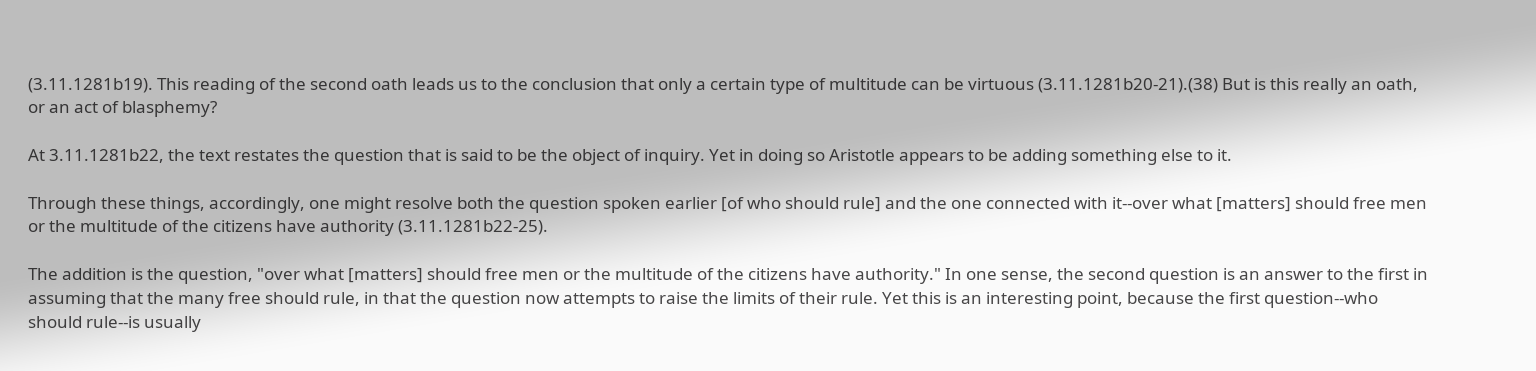(3.11.1281b19). This reading of the second oath leads us to the conclusion that only a certain type of multitude can be virtuous (3.11.1281b20-21).(38) But is this really an oath, or an act of blasphemy?

At 3.11.1281b22, the text restates the question that is said to be the object of inquiry. Yet in doing so Aristotle appears to be adding something else to it.

Through these things, accordingly, one might resolve both the question spoken earlier [of who should rule] and the one connected with it--over what [matters] should free men or the multitude of the citizens have authority (3.11.1281b22-25).

The addition is the question, "over what [matters] should free men or the multitude of the citizens have authority." In one sense, the second question is an answer to the first in assuming that the many free should rule, in that the question now attempts to raise the limits of their rule. Yet this is an interesting point, because the first question--who should rule--is usually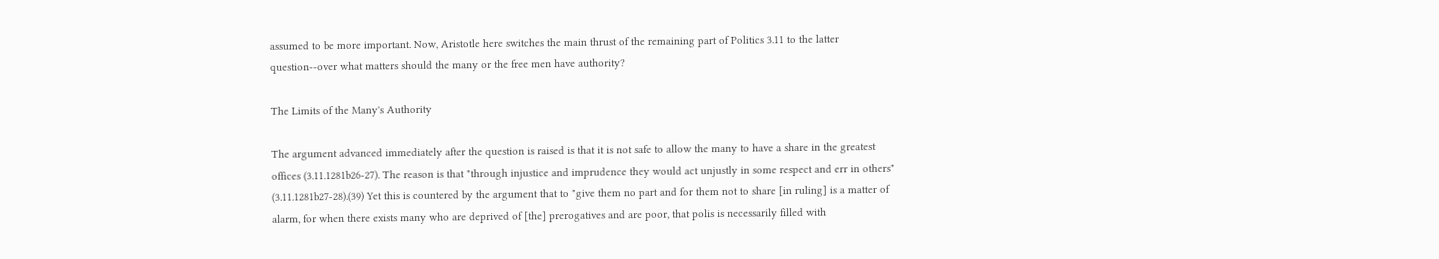assumed to be more important. Now, Aristotle here switches the main thrust of the remaining part of Politics 3.11 to the latter question--over what matters should the many or the free men have authority?

The Limits of the Many's Authority

The argument advanced immediately after the question is raised is that it is not safe to allow the many to have a share in the greatest offices (3.11.1281b26-27). The reason is that "through injustice and imprudence they would act unjustly in some respect and err in others" (3.11.1281b27-28).(39) Yet this is countered by the argument that to "give them no part and for them not to share [in ruling] is a matter of alarm, for when there exists many who are deprived of [the] prerogatives and are poor, that polis is necessarily filled with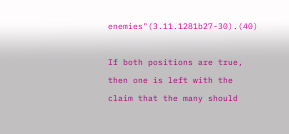enemies"(3.11.1281b27-30).(40)

If both positions are true, then one is left with the claim that the many should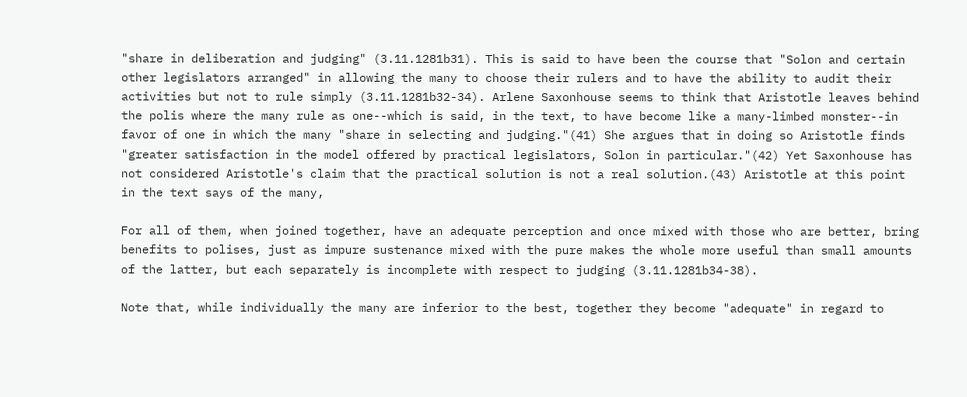"share in deliberation and judging" (3.11.1281b31). This is said to have been the course that "Solon and certain other legislators arranged" in allowing the many to choose their rulers and to have the ability to audit their activities but not to rule simply (3.11.1281b32-34). Arlene Saxonhouse seems to think that Aristotle leaves behind the polis where the many rule as one--which is said, in the text, to have become like a many-limbed monster--in favor of one in which the many "share in selecting and judging."(41) She argues that in doing so Aristotle finds "greater satisfaction in the model offered by practical legislators, Solon in particular."(42) Yet Saxonhouse has not considered Aristotle's claim that the practical solution is not a real solution.(43) Aristotle at this point in the text says of the many,

For all of them, when joined together, have an adequate perception and once mixed with those who are better, bring benefits to polises, just as impure sustenance mixed with the pure makes the whole more useful than small amounts of the latter, but each separately is incomplete with respect to judging (3.11.1281b34-38).

Note that, while individually the many are inferior to the best, together they become "adequate" in regard to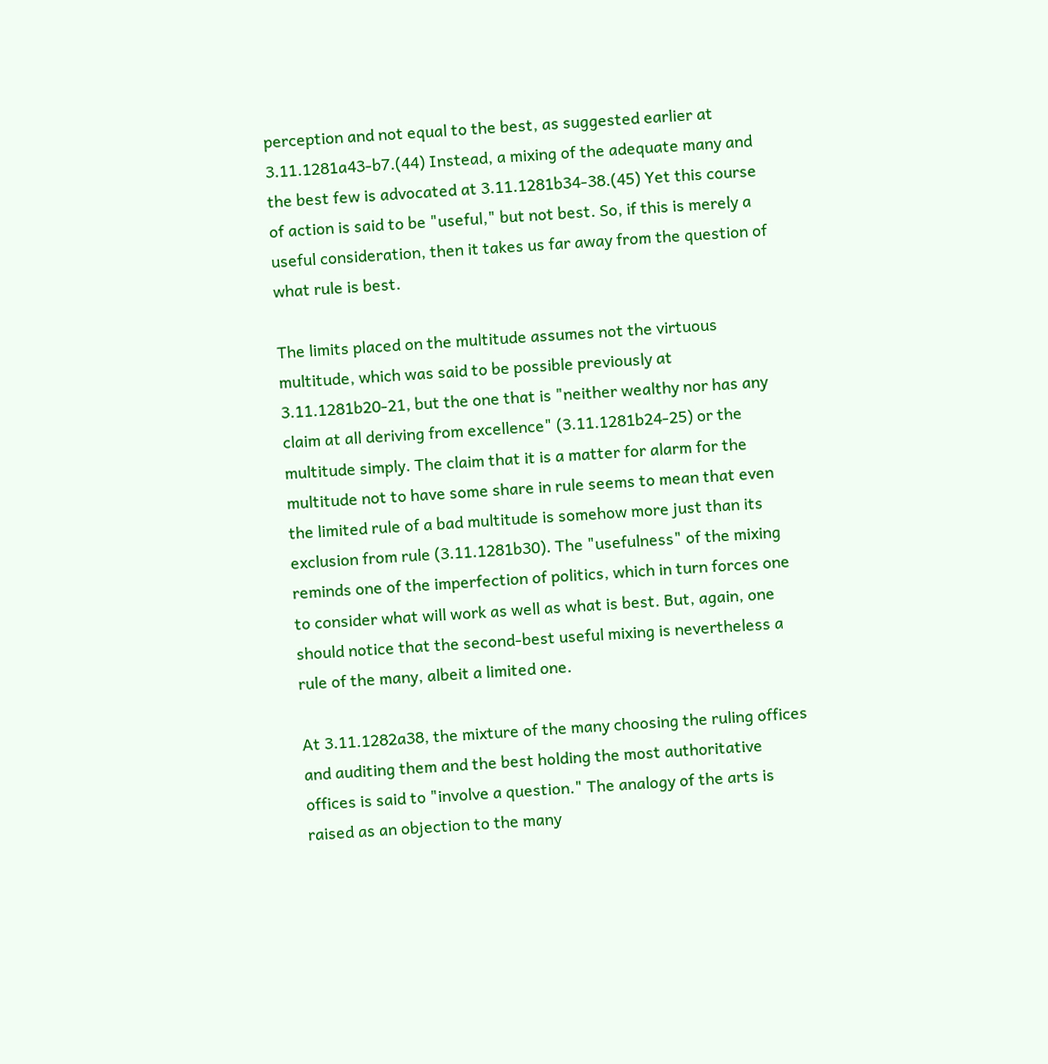perception and not equal to the best, as suggested earlier at 3.11.1281a43-b7.(44) Instead, a mixing of the adequate many and the best few is advocated at 3.11.1281b34-38.(45) Yet this course of action is said to be "useful," but not best. So, if this is merely a useful consideration, then it takes us far away from the question of what rule is best.

The limits placed on the multitude assumes not the virtuous multitude, which was said to be possible previously at 3.11.1281b20-21, but the one that is "neither wealthy nor has any claim at all deriving from excellence" (3.11.1281b24-25) or the multitude simply. The claim that it is a matter for alarm for the multitude not to have some share in rule seems to mean that even the limited rule of a bad multitude is somehow more just than its exclusion from rule (3.11.1281b30). The "usefulness" of the mixing reminds one of the imperfection of politics, which in turn forces one to consider what will work as well as what is best. But, again, one should notice that the second-best useful mixing is nevertheless a rule of the many, albeit a limited one.

At 3.11.1282a38, the mixture of the many choosing the ruling offices and auditing them and the best holding the most authoritative offices is said to "involve a question." The analogy of the arts is raised as an objection to the many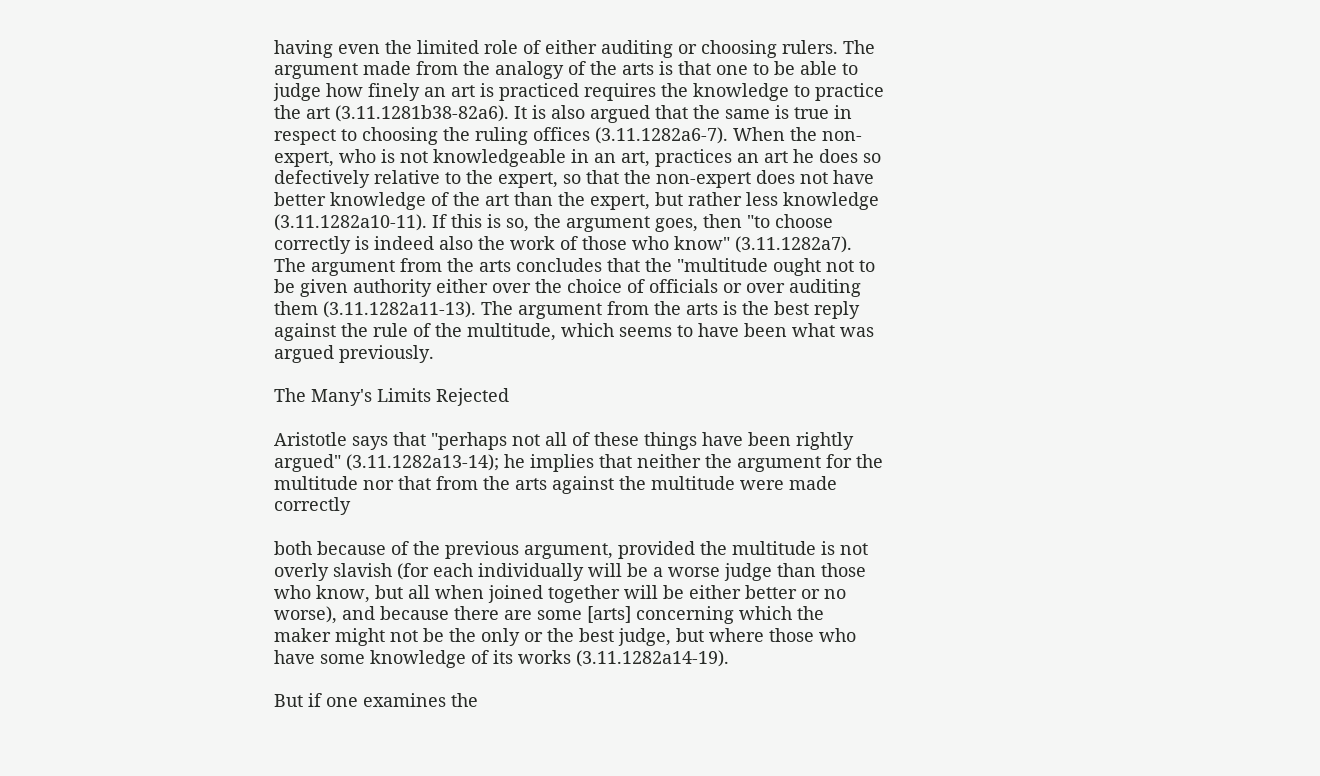having even the limited role of either auditing or choosing rulers. The argument made from the analogy of the arts is that one to be able to judge how finely an art is practiced requires the knowledge to practice the art (3.11.1281b38-82a6). It is also argued that the same is true in respect to choosing the ruling offices (3.11.1282a6-7). When the non-expert, who is not knowledgeable in an art, practices an art he does so defectively relative to the expert, so that the non-expert does not have better knowledge of the art than the expert, but rather less knowledge (3.11.1282a10-11). If this is so, the argument goes, then "to choose correctly is indeed also the work of those who know" (3.11.1282a7). The argument from the arts concludes that the "multitude ought not to be given authority either over the choice of officials or over auditing them (3.11.1282a11-13). The argument from the arts is the best reply against the rule of the multitude, which seems to have been what was argued previously.

The Many's Limits Rejected

Aristotle says that "perhaps not all of these things have been rightly argued" (3.11.1282a13-14); he implies that neither the argument for the multitude nor that from the arts against the multitude were made correctly

both because of the previous argument, provided the multitude is not overly slavish (for each individually will be a worse judge than those who know, but all when joined together will be either better or no worse), and because there are some [arts] concerning which the maker might not be the only or the best judge, but where those who have some knowledge of its works (3.11.1282a14-19).

But if one examines the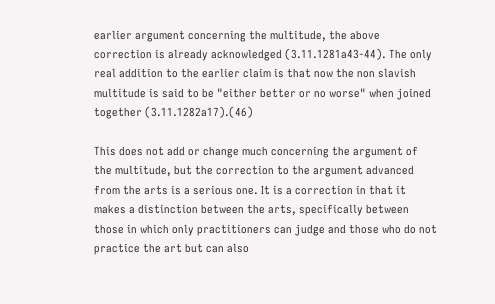earlier argument concerning the multitude, the above correction is already acknowledged (3.11.1281a43-44). The only real addition to the earlier claim is that now the non slavish multitude is said to be "either better or no worse" when joined together (3.11.1282a17).(46)

This does not add or change much concerning the argument of the multitude, but the correction to the argument advanced from the arts is a serious one. It is a correction in that it makes a distinction between the arts, specifically between those in which only practitioners can judge and those who do not practice the art but can also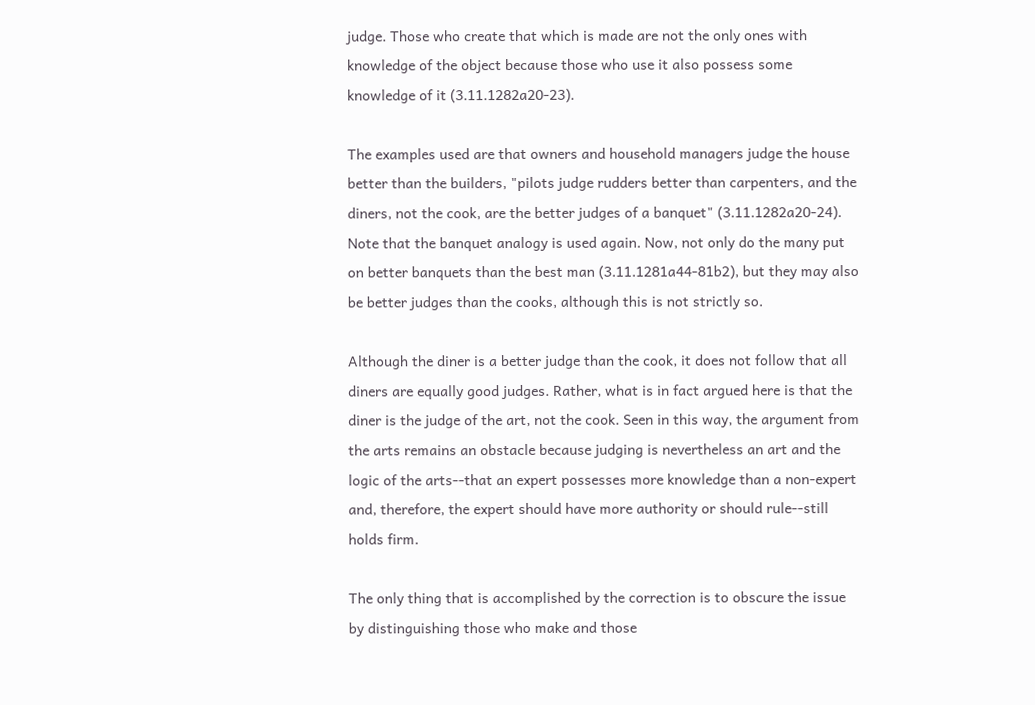judge. Those who create that which is made are not the only ones with knowledge of the object because those who use it also possess some knowledge of it (3.11.1282a20-23).

The examples used are that owners and household managers judge the house better than the builders, "pilots judge rudders better than carpenters, and the diners, not the cook, are the better judges of a banquet" (3.11.1282a20-24). Note that the banquet analogy is used again. Now, not only do the many put on better banquets than the best man (3.11.1281a44-81b2), but they may also be better judges than the cooks, although this is not strictly so.

Although the diner is a better judge than the cook, it does not follow that all diners are equally good judges. Rather, what is in fact argued here is that the diner is the judge of the art, not the cook. Seen in this way, the argument from the arts remains an obstacle because judging is nevertheless an art and the logic of the arts--that an expert possesses more knowledge than a non-expert and, therefore, the expert should have more authority or should rule--still holds firm.

The only thing that is accomplished by the correction is to obscure the issue by distinguishing those who make and those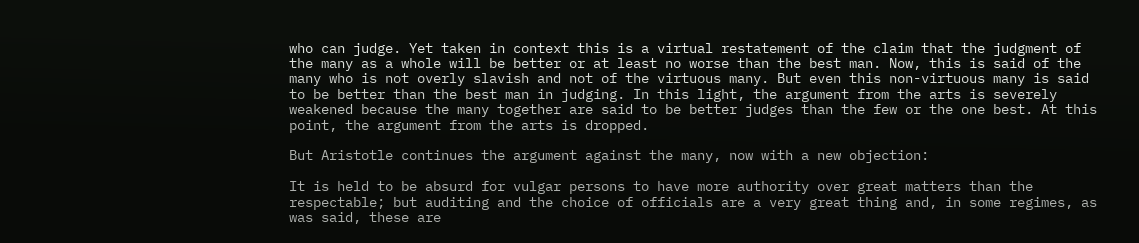who can judge. Yet taken in context this is a virtual restatement of the claim that the judgment of the many as a whole will be better or at least no worse than the best man. Now, this is said of the many who is not overly slavish and not of the virtuous many. But even this non-virtuous many is said to be better than the best man in judging. In this light, the argument from the arts is severely weakened because the many together are said to be better judges than the few or the one best. At this point, the argument from the arts is dropped.

But Aristotle continues the argument against the many, now with a new objection:

It is held to be absurd for vulgar persons to have more authority over great matters than the respectable; but auditing and the choice of officials are a very great thing and, in some regimes, as was said, these are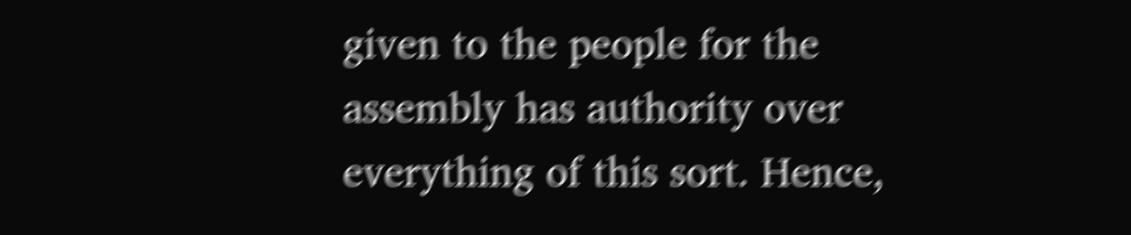given to the people for the assembly has authority over everything of this sort. Hence,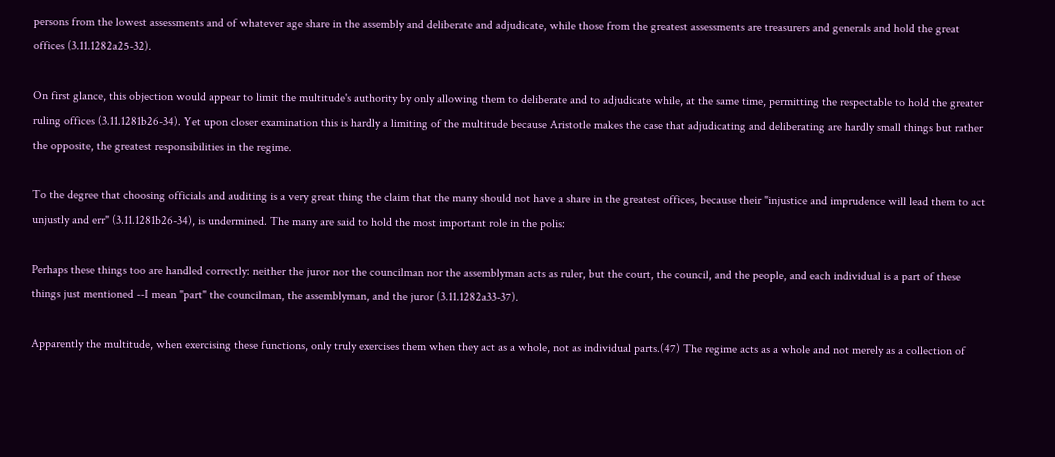persons from the lowest assessments and of whatever age share in the assembly and deliberate and adjudicate, while those from the greatest assessments are treasurers and generals and hold the great offices (3.11.1282a25-32).

On first glance, this objection would appear to limit the multitude's authority by only allowing them to deliberate and to adjudicate while, at the same time, permitting the respectable to hold the greater ruling offices (3.11.1281b26-34). Yet upon closer examination this is hardly a limiting of the multitude because Aristotle makes the case that adjudicating and deliberating are hardly small things but rather the opposite, the greatest responsibilities in the regime.

To the degree that choosing officials and auditing is a very great thing the claim that the many should not have a share in the greatest offices, because their "injustice and imprudence will lead them to act unjustly and err" (3.11.1281b26-34), is undermined. The many are said to hold the most important role in the polis:

Perhaps these things too are handled correctly: neither the juror nor the councilman nor the assemblyman acts as ruler, but the court, the council, and the people, and each individual is a part of these things just mentioned --I mean "part" the councilman, the assemblyman, and the juror (3.11.1282a33-37).

Apparently the multitude, when exercising these functions, only truly exercises them when they act as a whole, not as individual parts.(47) The regime acts as a whole and not merely as a collection of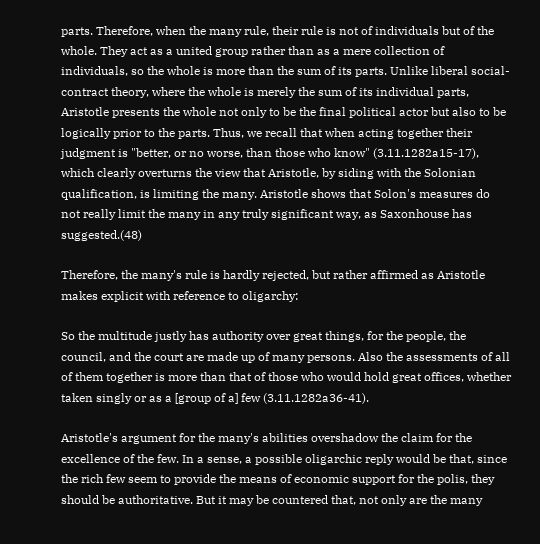parts. Therefore, when the many rule, their rule is not of individuals but of the whole. They act as a united group rather than as a mere collection of individuals, so the whole is more than the sum of its parts. Unlike liberal social-contract theory, where the whole is merely the sum of its individual parts, Aristotle presents the whole not only to be the final political actor but also to be logically prior to the parts. Thus, we recall that when acting together their judgment is "better, or no worse, than those who know" (3.11.1282a15-17), which clearly overturns the view that Aristotle, by siding with the Solonian qualification, is limiting the many. Aristotle shows that Solon's measures do not really limit the many in any truly significant way, as Saxonhouse has suggested.(48)

Therefore, the many's rule is hardly rejected, but rather affirmed as Aristotle makes explicit with reference to oligarchy:

So the multitude justly has authority over great things, for the people, the council, and the court are made up of many persons. Also the assessments of all of them together is more than that of those who would hold great offices, whether taken singly or as a [group of a] few (3.11.1282a36-41).

Aristotle's argument for the many's abilities overshadow the claim for the excellence of the few. In a sense, a possible oligarchic reply would be that, since the rich few seem to provide the means of economic support for the polis, they should be authoritative. But it may be countered that, not only are the many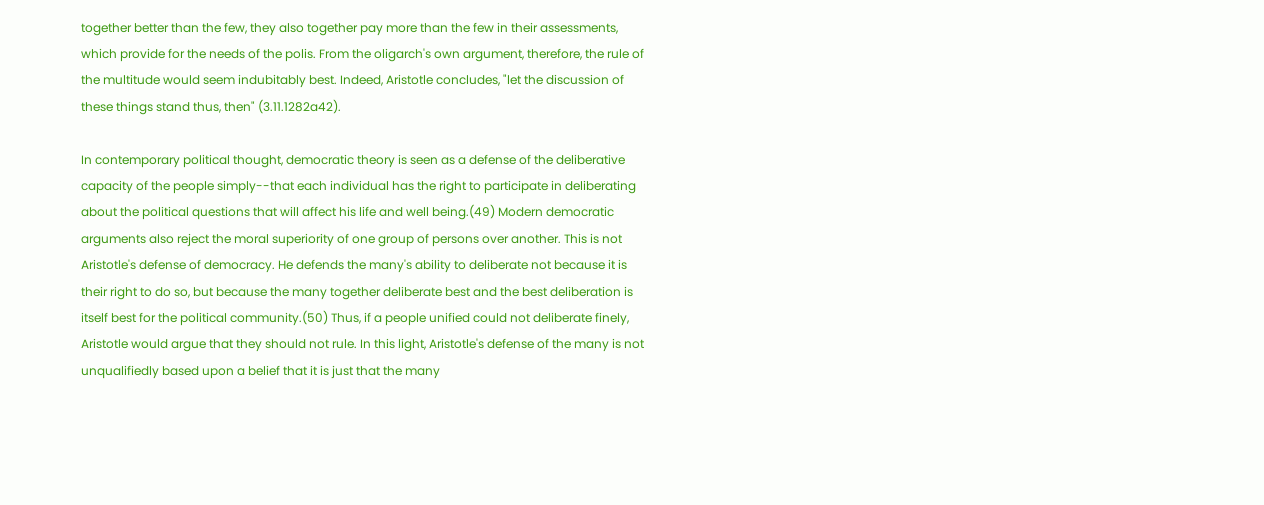together better than the few, they also together pay more than the few in their assessments, which provide for the needs of the polis. From the oligarch's own argument, therefore, the rule of the multitude would seem indubitably best. Indeed, Aristotle concludes, "let the discussion of these things stand thus, then" (3.11.1282a42).

In contemporary political thought, democratic theory is seen as a defense of the deliberative capacity of the people simply--that each individual has the right to participate in deliberating about the political questions that will affect his life and well being.(49) Modern democratic arguments also reject the moral superiority of one group of persons over another. This is not Aristotle's defense of democracy. He defends the many's ability to deliberate not because it is their right to do so, but because the many together deliberate best and the best deliberation is itself best for the political community.(50) Thus, if a people unified could not deliberate finely, Aristotle would argue that they should not rule. In this light, Aristotle's defense of the many is not unqualifiedly based upon a belief that it is just that the many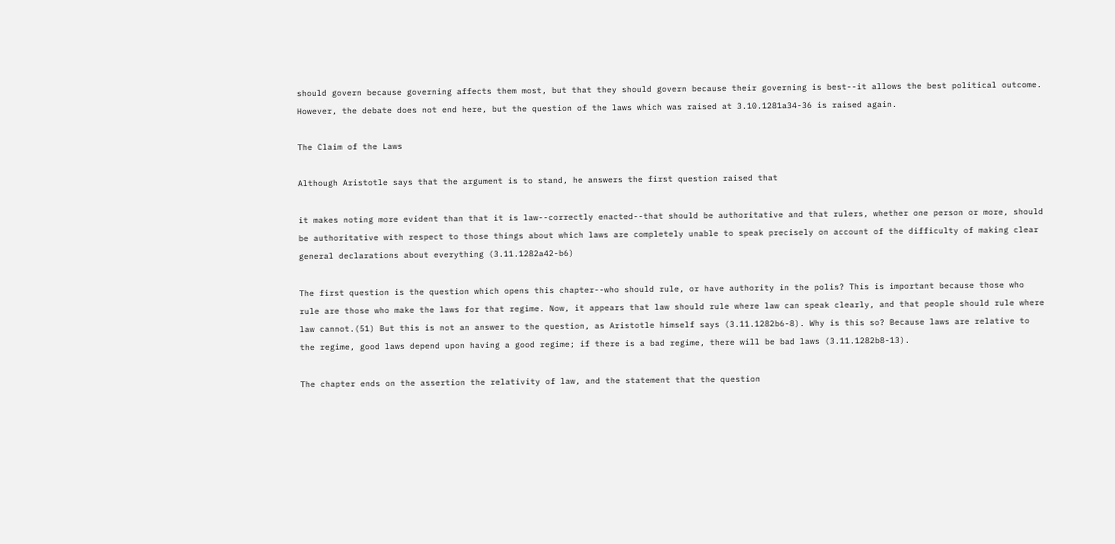should govern because governing affects them most, but that they should govern because their governing is best--it allows the best political outcome. However, the debate does not end here, but the question of the laws which was raised at 3.10.1281a34-36 is raised again.

The Claim of the Laws

Although Aristotle says that the argument is to stand, he answers the first question raised that

it makes noting more evident than that it is law--correctly enacted--that should be authoritative and that rulers, whether one person or more, should be authoritative with respect to those things about which laws are completely unable to speak precisely on account of the difficulty of making clear general declarations about everything (3.11.1282a42-b6)

The first question is the question which opens this chapter--who should rule, or have authority in the polis? This is important because those who rule are those who make the laws for that regime. Now, it appears that law should rule where law can speak clearly, and that people should rule where law cannot.(51) But this is not an answer to the question, as Aristotle himself says (3.11.1282b6-8). Why is this so? Because laws are relative to the regime, good laws depend upon having a good regime; if there is a bad regime, there will be bad laws (3.11.1282b8-13).

The chapter ends on the assertion the relativity of law, and the statement that the question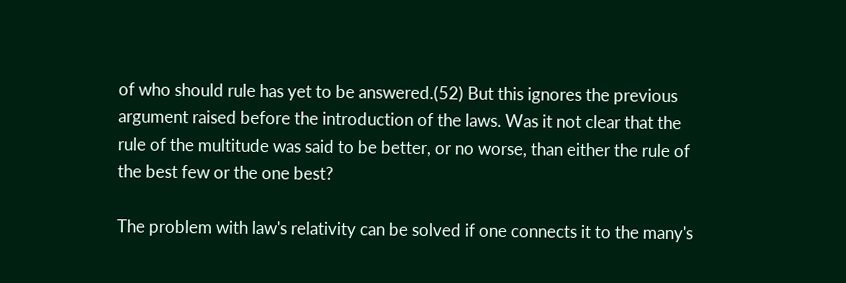of who should rule has yet to be answered.(52) But this ignores the previous argument raised before the introduction of the laws. Was it not clear that the rule of the multitude was said to be better, or no worse, than either the rule of the best few or the one best?

The problem with law's relativity can be solved if one connects it to the many's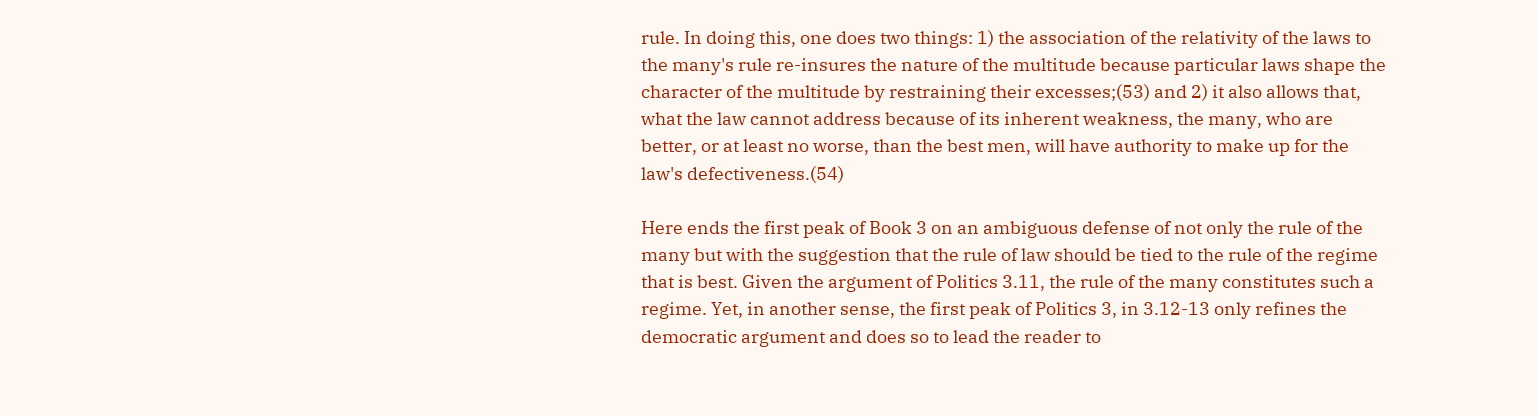rule. In doing this, one does two things: 1) the association of the relativity of the laws to the many's rule re-insures the nature of the multitude because particular laws shape the character of the multitude by restraining their excesses;(53) and 2) it also allows that, what the law cannot address because of its inherent weakness, the many, who are better, or at least no worse, than the best men, will have authority to make up for the law's defectiveness.(54)

Here ends the first peak of Book 3 on an ambiguous defense of not only the rule of the many but with the suggestion that the rule of law should be tied to the rule of the regime that is best. Given the argument of Politics 3.11, the rule of the many constitutes such a regime. Yet, in another sense, the first peak of Politics 3, in 3.12-13 only refines the democratic argument and does so to lead the reader to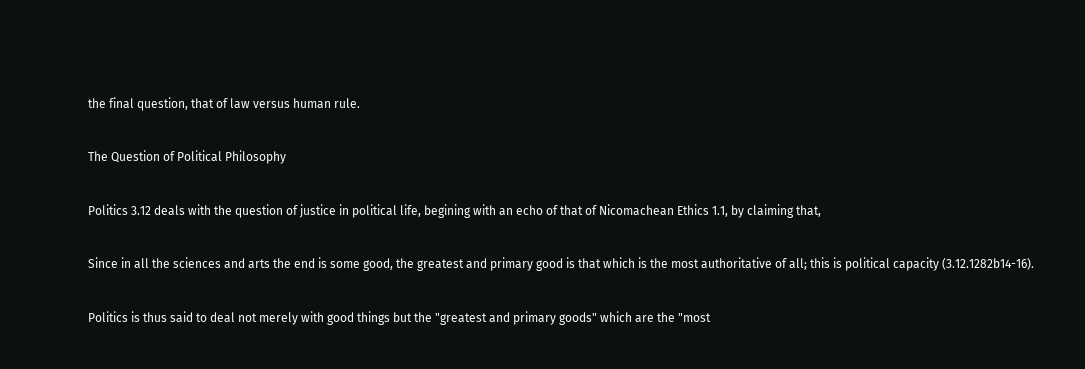the final question, that of law versus human rule.

The Question of Political Philosophy

Politics 3.12 deals with the question of justice in political life, begining with an echo of that of Nicomachean Ethics 1.1, by claiming that,

Since in all the sciences and arts the end is some good, the greatest and primary good is that which is the most authoritative of all; this is political capacity (3.12.1282b14-16).

Politics is thus said to deal not merely with good things but the "greatest and primary goods" which are the "most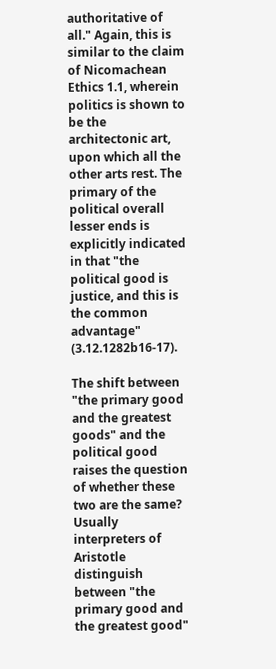authoritative of all." Again, this is similar to the claim of Nicomachean Ethics 1.1, wherein politics is shown to be the architectonic art, upon which all the other arts rest. The primary of the political overall lesser ends is explicitly indicated in that "the political good is justice, and this is the common advantage" (3.12.1282b16-17).

The shift between "the primary good and the greatest goods" and the political good raises the question of whether these two are the same? Usually interpreters of Aristotle distinguish between "the primary good and the greatest good"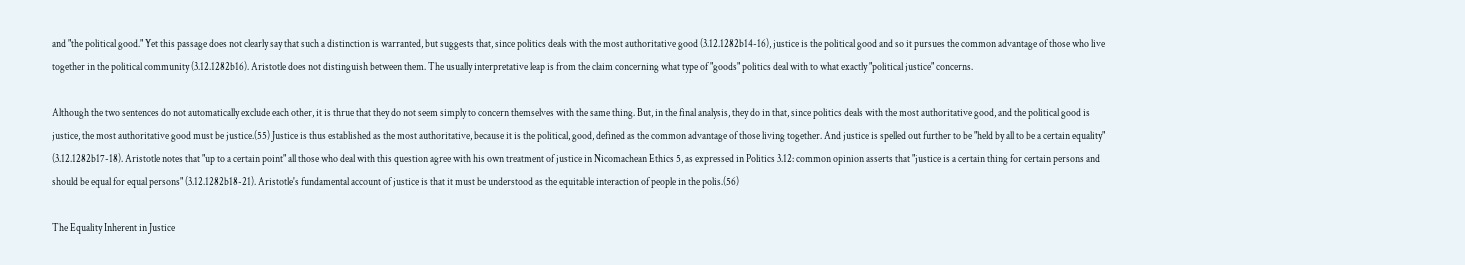and "the political good." Yet this passage does not clearly say that such a distinction is warranted, but suggests that, since politics deals with the most authoritative good (3.12.1282b14-16), justice is the political good and so it pursues the common advantage of those who live together in the political community (3.12.1282b16). Aristotle does not distinguish between them. The usually interpretative leap is from the claim concerning what type of "goods" politics deal with to what exactly "political justice" concerns.

Although the two sentences do not automatically exclude each other, it is thrue that they do not seem simply to concern themselves with the same thing. But, in the final analysis, they do in that, since politics deals with the most authoritative good, and the political good is justice, the most authoritative good must be justice.(55) Justice is thus established as the most authoritative, because it is the political, good, defined as the common advantage of those living together. And justice is spelled out further to be "held by all to be a certain equality" (3.12.1282b17-18). Aristotle notes that "up to a certain point" all those who deal with this question agree with his own treatment of justice in Nicomachean Ethics 5, as expressed in Politics 3.12: common opinion asserts that "justice is a certain thing for certain persons and should be equal for equal persons" (3.12.1282b18-21). Aristotle's fundamental account of justice is that it must be understood as the equitable interaction of people in the polis.(56)

The Equality Inherent in Justice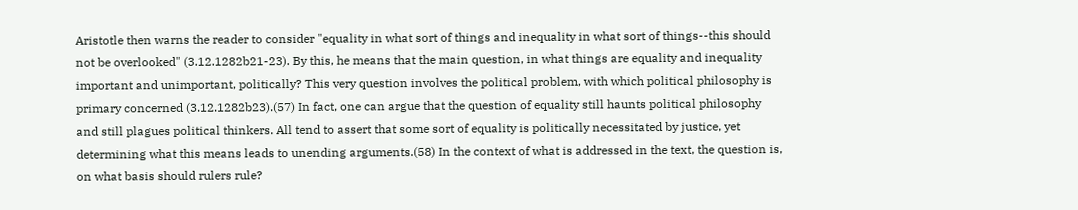Aristotle then warns the reader to consider "equality in what sort of things and inequality in what sort of things--this should not be overlooked" (3.12.1282b21-23). By this, he means that the main question, in what things are equality and inequality important and unimportant, politically? This very question involves the political problem, with which political philosophy is primary concerned (3.12.1282b23).(57) In fact, one can argue that the question of equality still haunts political philosophy and still plagues political thinkers. All tend to assert that some sort of equality is politically necessitated by justice, yet determining what this means leads to unending arguments.(58) In the context of what is addressed in the text, the question is, on what basis should rulers rule?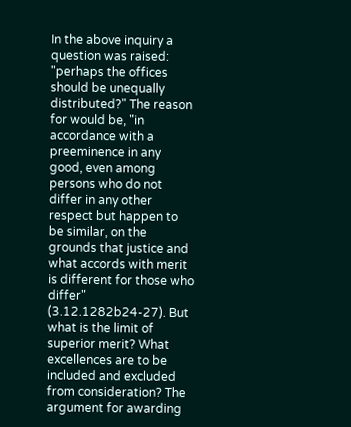In the above inquiry a question was raised: "perhaps the offices should be unequally distributed?" The reason for would be, "in accordance with a preeminence in any good, even among persons who do not differ in any other respect but happen to be similar, on the grounds that justice and what accords with merit is different for those who differ" (3.12.1282b24-27). But what is the limit of superior merit? What excellences are to be included and excluded from consideration? The argument for awarding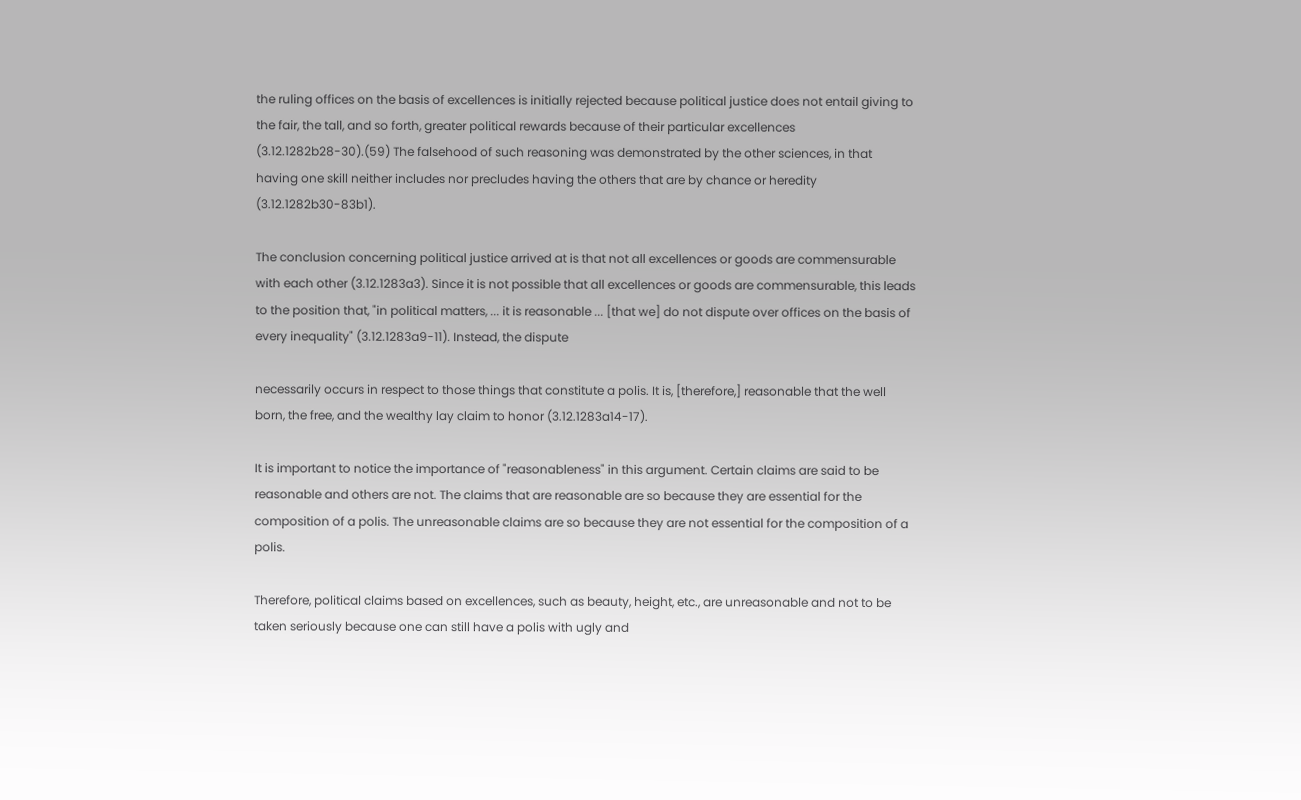the ruling offices on the basis of excellences is initially rejected because political justice does not entail giving to the fair, the tall, and so forth, greater political rewards because of their particular excellences (3.12.1282b28-30).(59) The falsehood of such reasoning was demonstrated by the other sciences, in that having one skill neither includes nor precludes having the others that are by chance or heredity (3.12.1282b30-83b1).

The conclusion concerning political justice arrived at is that not all excellences or goods are commensurable with each other (3.12.1283a3). Since it is not possible that all excellences or goods are commensurable, this leads to the position that, "in political matters, ... it is reasonable ... [that we] do not dispute over offices on the basis of every inequality" (3.12.1283a9-11). Instead, the dispute

necessarily occurs in respect to those things that constitute a polis. It is, [therefore,] reasonable that the well born, the free, and the wealthy lay claim to honor (3.12.1283a14-17).

It is important to notice the importance of "reasonableness" in this argument. Certain claims are said to be reasonable and others are not. The claims that are reasonable are so because they are essential for the composition of a polis. The unreasonable claims are so because they are not essential for the composition of a polis.

Therefore, political claims based on excellences, such as beauty, height, etc., are unreasonable and not to be taken seriously because one can still have a polis with ugly and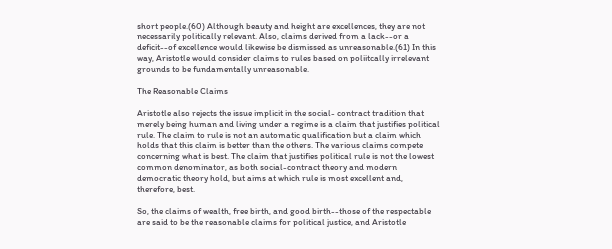short people.(60) Although beauty and height are excellences, they are not necessarily politically relevant. Also, claims derived from a lack--or a deficit--of excellence would likewise be dismissed as unreasonable.(61) In this way, Aristotle would consider claims to rules based on poliitcally irrelevant grounds to be fundamentally unreasonable.

The Reasonable Claims

Aristotle also rejects the issue implicit in the social- contract tradition that merely being human and living under a regime is a claim that justifies political rule. The claim to rule is not an automatic qualification but a claim which holds that this claim is better than the others. The various claims compete concerning what is best. The claim that justifies political rule is not the lowest common denominator, as both social-contract theory and modern democratic theory hold, but aims at which rule is most excellent and, therefore, best.

So, the claims of wealth, free birth, and good birth--those of the respectable are said to be the reasonable claims for political justice, and Aristotle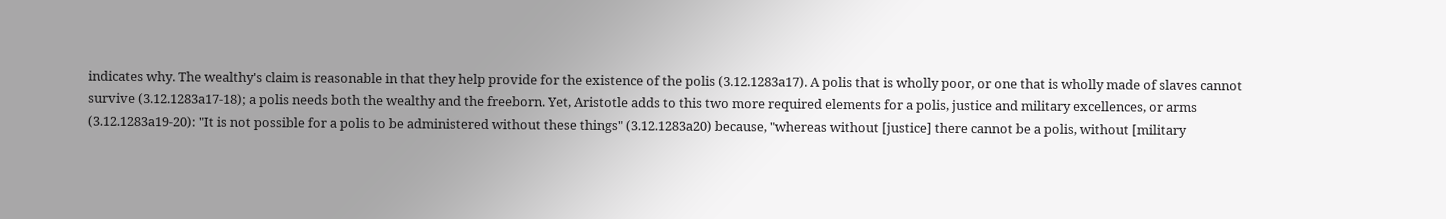indicates why. The wealthy's claim is reasonable in that they help provide for the existence of the polis (3.12.1283a17). A polis that is wholly poor, or one that is wholly made of slaves cannot survive (3.12.1283a17-18); a polis needs both the wealthy and the freeborn. Yet, Aristotle adds to this two more required elements for a polis, justice and military excellences, or arms (3.12.1283a19-20): "It is not possible for a polis to be administered without these things" (3.12.1283a20) because, "whereas without [justice] there cannot be a polis, without [military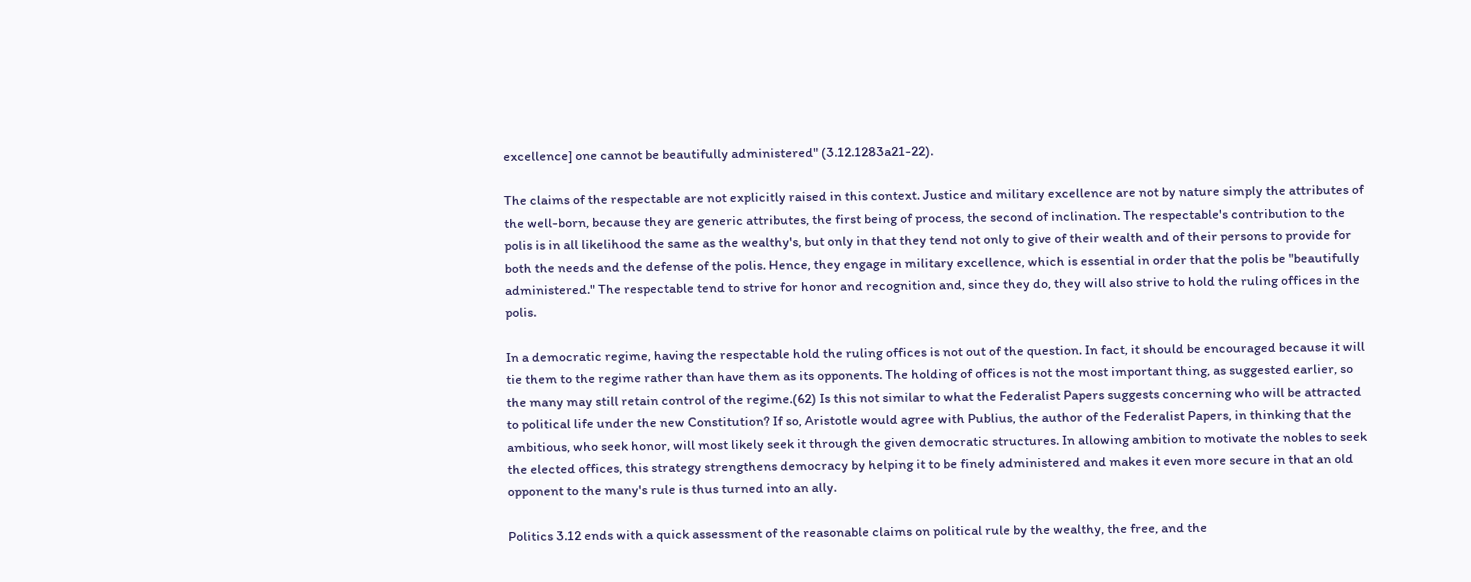excellence] one cannot be beautifully administered" (3.12.1283a21-22).

The claims of the respectable are not explicitly raised in this context. Justice and military excellence are not by nature simply the attributes of the well-born, because they are generic attributes, the first being of process, the second of inclination. The respectable's contribution to the polis is in all likelihood the same as the wealthy's, but only in that they tend not only to give of their wealth and of their persons to provide for both the needs and the defense of the polis. Hence, they engage in military excellence, which is essential in order that the polis be "beautifully administered." The respectable tend to strive for honor and recognition and, since they do, they will also strive to hold the ruling offices in the polis.

In a democratic regime, having the respectable hold the ruling offices is not out of the question. In fact, it should be encouraged because it will tie them to the regime rather than have them as its opponents. The holding of offices is not the most important thing, as suggested earlier, so the many may still retain control of the regime.(62) Is this not similar to what the Federalist Papers suggests concerning who will be attracted to political life under the new Constitution? If so, Aristotle would agree with Publius, the author of the Federalist Papers, in thinking that the ambitious, who seek honor, will most likely seek it through the given democratic structures. In allowing ambition to motivate the nobles to seek the elected offices, this strategy strengthens democracy by helping it to be finely administered and makes it even more secure in that an old opponent to the many's rule is thus turned into an ally.

Politics 3.12 ends with a quick assessment of the reasonable claims on political rule by the wealthy, the free, and the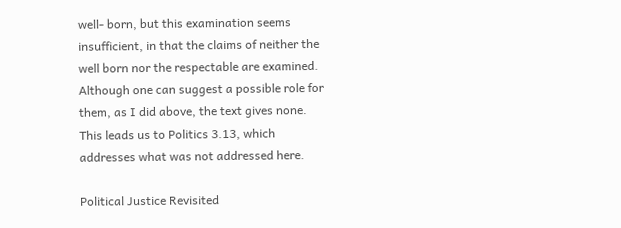well- born, but this examination seems insufficient, in that the claims of neither the well born nor the respectable are examined. Although one can suggest a possible role for them, as I did above, the text gives none. This leads us to Politics 3.13, which addresses what was not addressed here.

Political Justice Revisited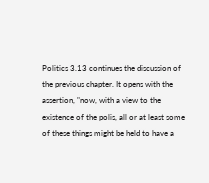Politics 3.13 continues the discussion of the previous chapter. It opens with the assertion, "now, with a view to the existence of the polis, all or at least some of these things might be held to have a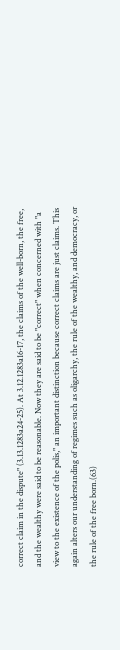correct claim in the dispute" (3.13.1283a24-25). At 3.12.1283a16-17, the claims of the well-born, the free, and the wealthy were said to be reasonable. Now they are said to be "correct" when concerned with "a view to the existence of the polis," an important distinction because correct claims are just claims. This again alters our understanding of regimes such as oligarchy, the rule of the wealthy, and democracy, or the rule of the free born.(63)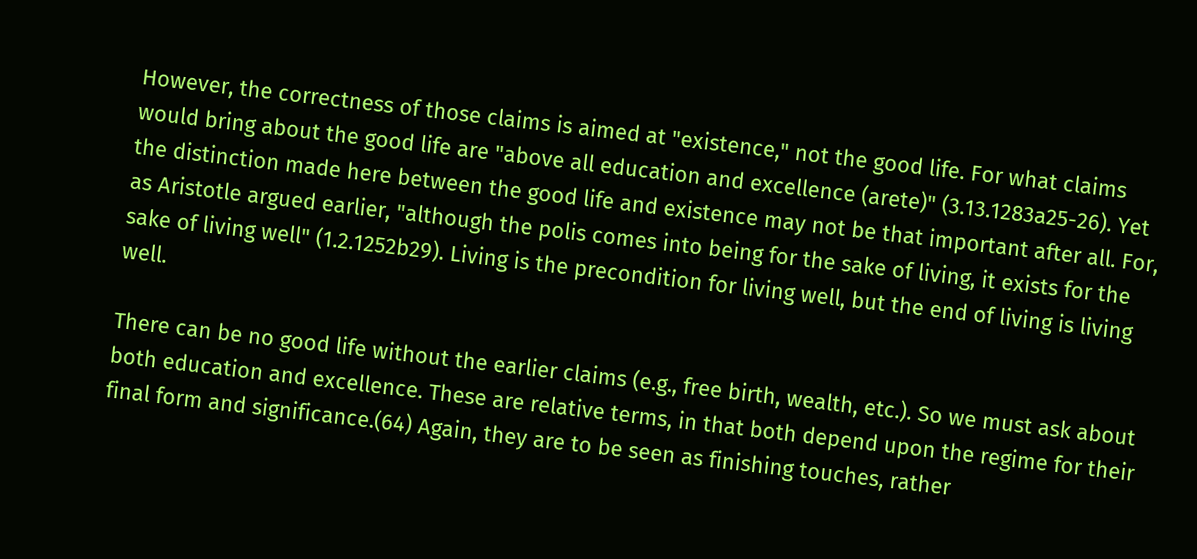However, the correctness of those claims is aimed at "existence," not the good life. For what claims would bring about the good life are "above all education and excellence (arete)" (3.13.1283a25-26). Yet the distinction made here between the good life and existence may not be that important after all. For, as Aristotle argued earlier, "although the polis comes into being for the sake of living, it exists for the sake of living well" (1.2.1252b29). Living is the precondition for living well, but the end of living is living well.

There can be no good life without the earlier claims (e.g., free birth, wealth, etc.). So we must ask about both education and excellence. These are relative terms, in that both depend upon the regime for their final form and significance.(64) Again, they are to be seen as finishing touches, rather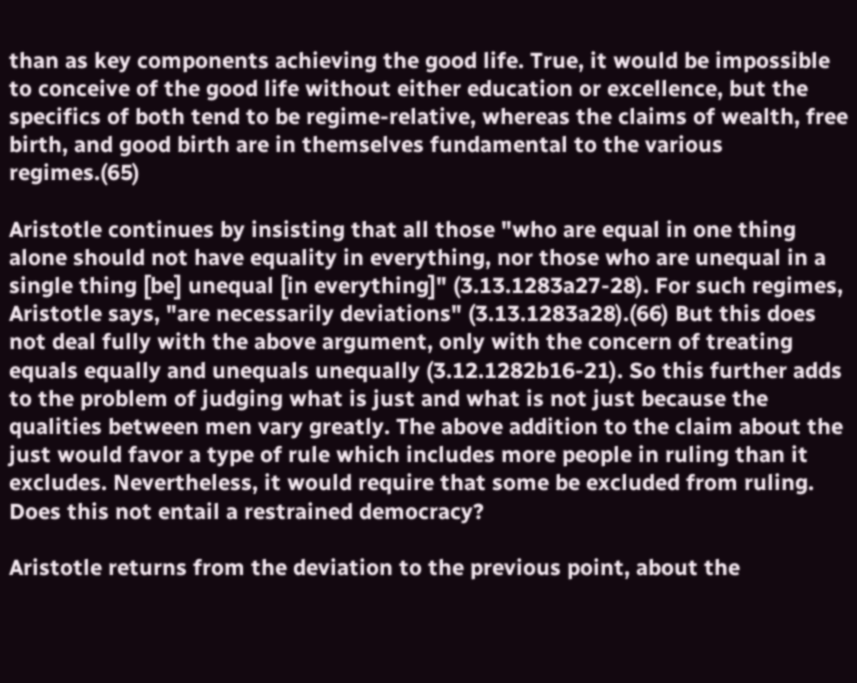than as key components achieving the good life. True, it would be impossible to conceive of the good life without either education or excellence, but the specifics of both tend to be regime-relative, whereas the claims of wealth, free birth, and good birth are in themselves fundamental to the various regimes.(65)

Aristotle continues by insisting that all those "who are equal in one thing alone should not have equality in everything, nor those who are unequal in a single thing [be] unequal [in everything]" (3.13.1283a27-28). For such regimes, Aristotle says, "are necessarily deviations" (3.13.1283a28).(66) But this does not deal fully with the above argument, only with the concern of treating equals equally and unequals unequally (3.12.1282b16-21). So this further adds to the problem of judging what is just and what is not just because the qualities between men vary greatly. The above addition to the claim about the just would favor a type of rule which includes more people in ruling than it excludes. Nevertheless, it would require that some be excluded from ruling. Does this not entail a restrained democracy?

Aristotle returns from the deviation to the previous point, about the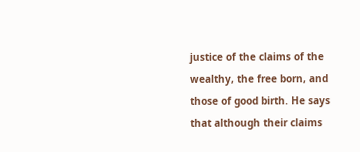justice of the claims of the wealthy, the free born, and those of good birth. He says that although their claims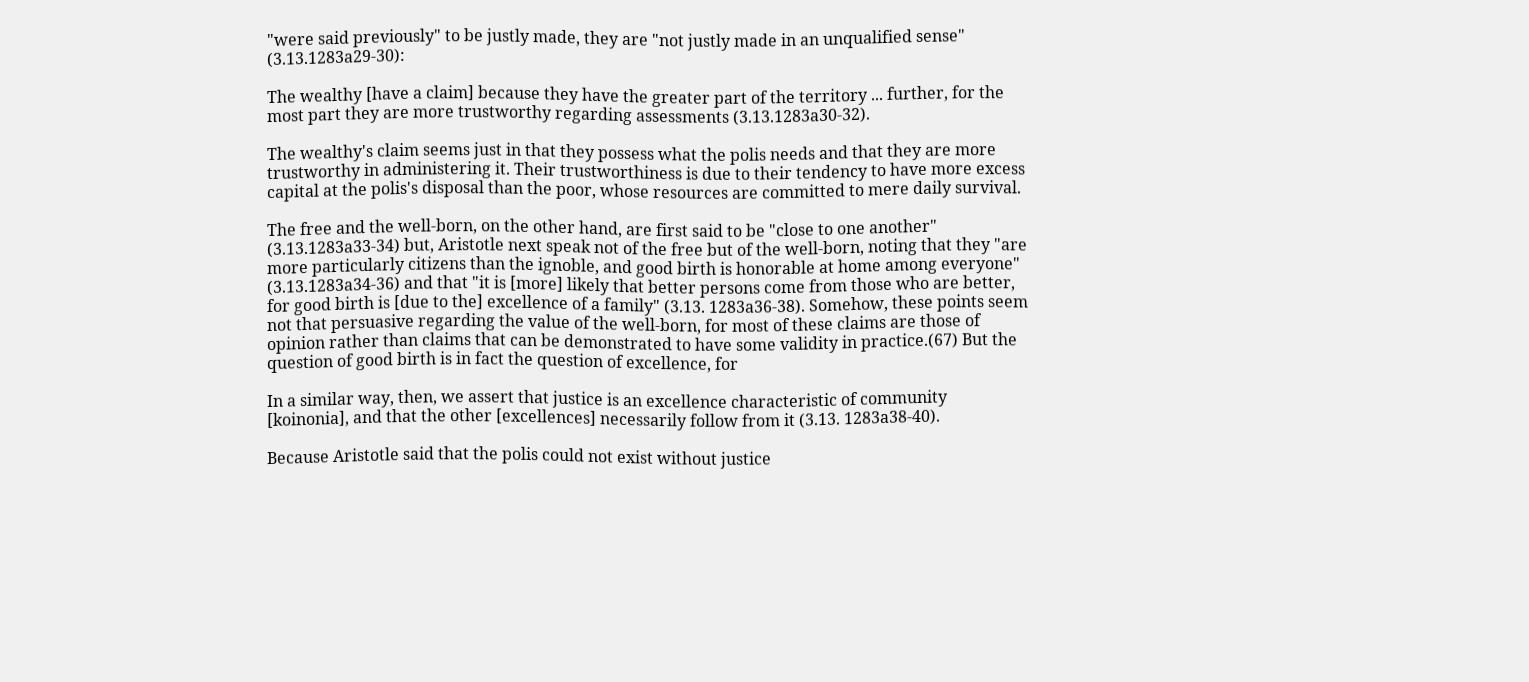"were said previously" to be justly made, they are "not justly made in an unqualified sense" (3.13.1283a29-30):

The wealthy [have a claim] because they have the greater part of the territory ... further, for the most part they are more trustworthy regarding assessments (3.13.1283a30-32).

The wealthy's claim seems just in that they possess what the polis needs and that they are more trustworthy in administering it. Their trustworthiness is due to their tendency to have more excess capital at the polis's disposal than the poor, whose resources are committed to mere daily survival.

The free and the well-born, on the other hand, are first said to be "close to one another" (3.13.1283a33-34) but, Aristotle next speak not of the free but of the well-born, noting that they "are more particularly citizens than the ignoble, and good birth is honorable at home among everyone" (3.13.1283a34-36) and that "it is [more] likely that better persons come from those who are better, for good birth is [due to the] excellence of a family" (3.13. 1283a36-38). Somehow, these points seem not that persuasive regarding the value of the well-born, for most of these claims are those of opinion rather than claims that can be demonstrated to have some validity in practice.(67) But the question of good birth is in fact the question of excellence, for

In a similar way, then, we assert that justice is an excellence characteristic of community [koinonia], and that the other [excellences] necessarily follow from it (3.13. 1283a38-40).

Because Aristotle said that the polis could not exist without justice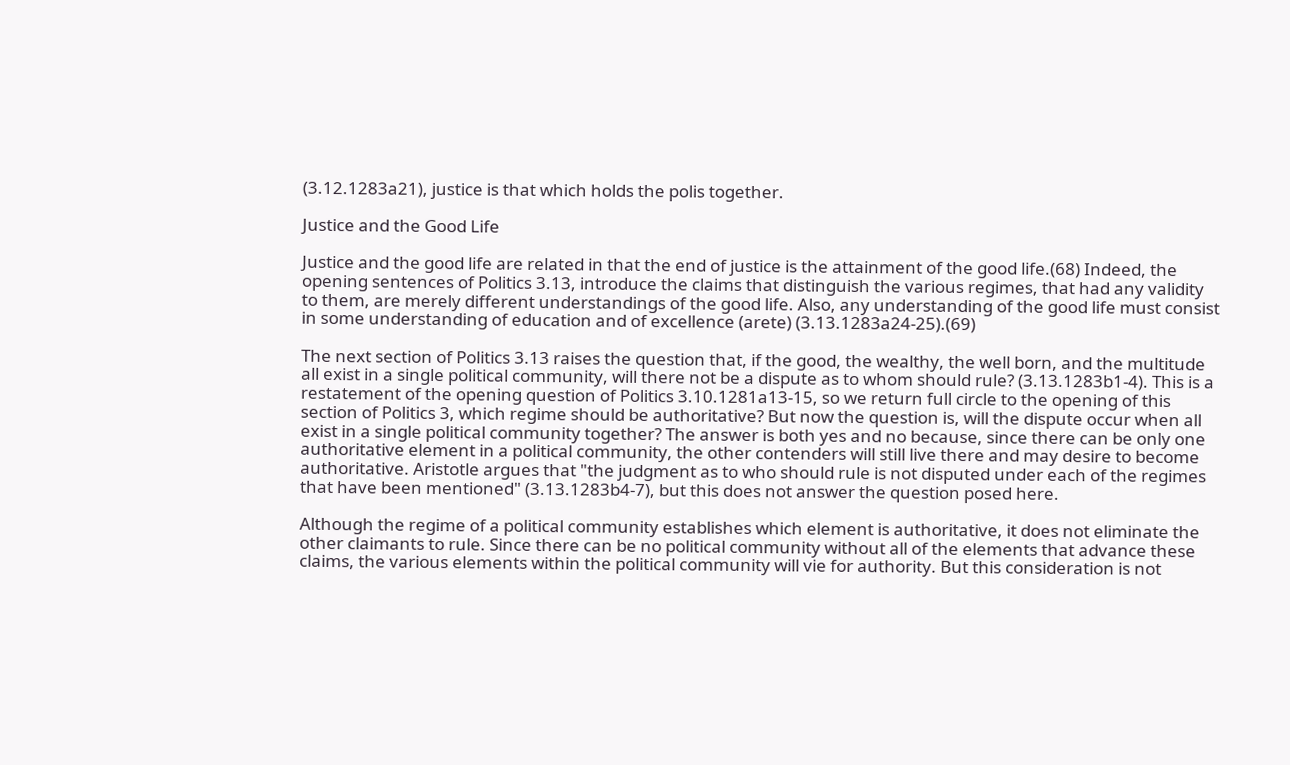(3.12.1283a21), justice is that which holds the polis together.

Justice and the Good Life

Justice and the good life are related in that the end of justice is the attainment of the good life.(68) Indeed, the opening sentences of Politics 3.13, introduce the claims that distinguish the various regimes, that had any validity to them, are merely different understandings of the good life. Also, any understanding of the good life must consist in some understanding of education and of excellence (arete) (3.13.1283a24-25).(69)

The next section of Politics 3.13 raises the question that, if the good, the wealthy, the well born, and the multitude all exist in a single political community, will there not be a dispute as to whom should rule? (3.13.1283b1-4). This is a restatement of the opening question of Politics 3.10.1281a13-15, so we return full circle to the opening of this section of Politics 3, which regime should be authoritative? But now the question is, will the dispute occur when all exist in a single political community together? The answer is both yes and no because, since there can be only one authoritative element in a political community, the other contenders will still live there and may desire to become authoritative. Aristotle argues that "the judgment as to who should rule is not disputed under each of the regimes that have been mentioned" (3.13.1283b4-7), but this does not answer the question posed here.

Although the regime of a political community establishes which element is authoritative, it does not eliminate the other claimants to rule. Since there can be no political community without all of the elements that advance these claims, the various elements within the political community will vie for authority. But this consideration is not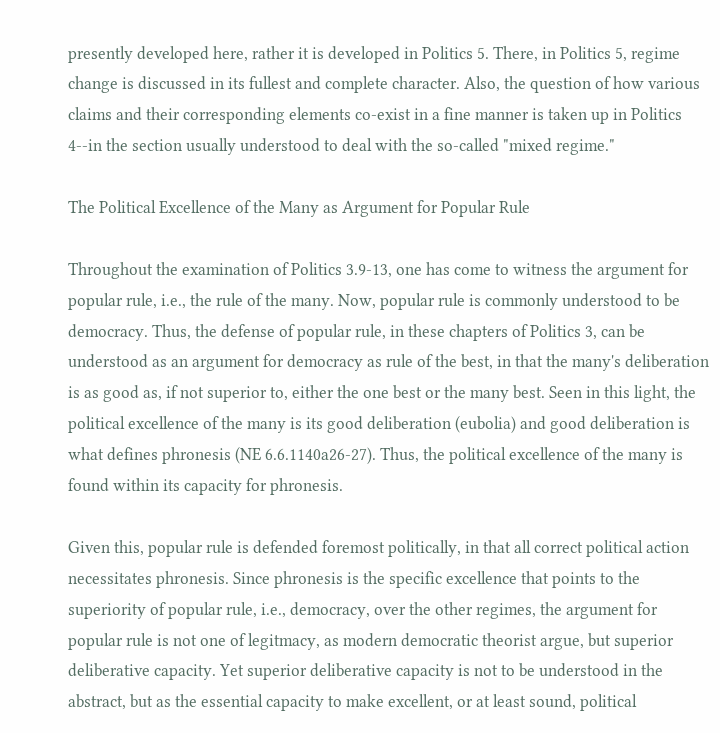presently developed here, rather it is developed in Politics 5. There, in Politics 5, regime change is discussed in its fullest and complete character. Also, the question of how various claims and their corresponding elements co-exist in a fine manner is taken up in Politics 4--in the section usually understood to deal with the so-called "mixed regime."

The Political Excellence of the Many as Argument for Popular Rule

Throughout the examination of Politics 3.9-13, one has come to witness the argument for popular rule, i.e., the rule of the many. Now, popular rule is commonly understood to be democracy. Thus, the defense of popular rule, in these chapters of Politics 3, can be understood as an argument for democracy as rule of the best, in that the many's deliberation is as good as, if not superior to, either the one best or the many best. Seen in this light, the political excellence of the many is its good deliberation (eubolia) and good deliberation is what defines phronesis (NE 6.6.1140a26-27). Thus, the political excellence of the many is found within its capacity for phronesis.

Given this, popular rule is defended foremost politically, in that all correct political action necessitates phronesis. Since phronesis is the specific excellence that points to the superiority of popular rule, i.e., democracy, over the other regimes, the argument for popular rule is not one of legitmacy, as modern democratic theorist argue, but superior deliberative capacity. Yet superior deliberative capacity is not to be understood in the abstract, but as the essential capacity to make excellent, or at least sound, political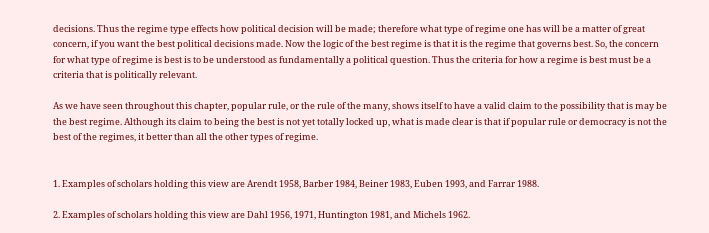decisions. Thus the regime type effects how political decision will be made; therefore what type of regime one has will be a matter of great concern, if you want the best political decisions made. Now the logic of the best regime is that it is the regime that governs best. So, the concern for what type of regime is best is to be understood as fundamentally a political question. Thus the criteria for how a regime is best must be a criteria that is politically relevant.

As we have seen throughout this chapter, popular rule, or the rule of the many, shows itself to have a valid claim to the possibility that is may be the best regime. Although its claim to being the best is not yet totally locked up, what is made clear is that if popular rule or democracy is not the best of the regimes, it better than all the other types of regime.


1. Examples of scholars holding this view are Arendt 1958, Barber 1984, Beiner 1983, Euben 1993, and Farrar 1988.

2. Examples of scholars holding this view are Dahl 1956, 1971, Huntington 1981, and Michels 1962.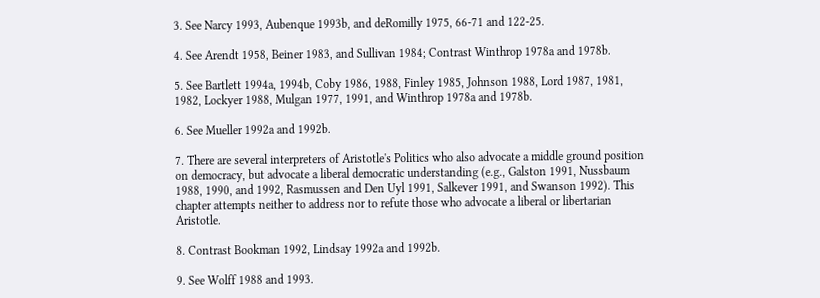3. See Narcy 1993, Aubenque 1993b, and deRomilly 1975, 66-71 and 122-25.

4. See Arendt 1958, Beiner 1983, and Sullivan 1984; Contrast Winthrop 1978a and 1978b.

5. See Bartlett 1994a, 1994b, Coby 1986, 1988, Finley 1985, Johnson 1988, Lord 1987, 1981, 1982, Lockyer 1988, Mulgan 1977, 1991, and Winthrop 1978a and 1978b.

6. See Mueller 1992a and 1992b.

7. There are several interpreters of Aristotle's Politics who also advocate a middle ground position on democracy, but advocate a liberal democratic understanding (e.g., Galston 1991, Nussbaum 1988, 1990, and 1992, Rasmussen and Den Uyl 1991, Salkever 1991, and Swanson 1992). This chapter attempts neither to address nor to refute those who advocate a liberal or libertarian Aristotle.

8. Contrast Bookman 1992, Lindsay 1992a and 1992b.

9. See Wolff 1988 and 1993.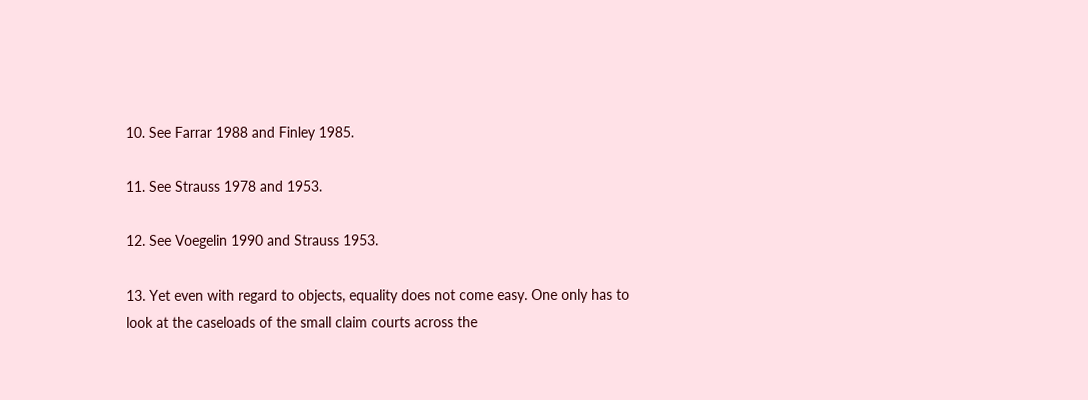10. See Farrar 1988 and Finley 1985.

11. See Strauss 1978 and 1953.

12. See Voegelin 1990 and Strauss 1953.

13. Yet even with regard to objects, equality does not come easy. One only has to look at the caseloads of the small claim courts across the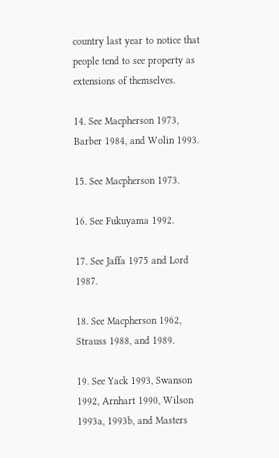country last year to notice that people tend to see property as extensions of themselves.

14. See Macpherson 1973, Barber 1984, and Wolin 1993.

15. See Macpherson 1973.

16. See Fukuyama 1992.

17. See Jaffa 1975 and Lord 1987.

18. See Macpherson 1962, Strauss 1988, and 1989.

19. See Yack 1993, Swanson 1992, Arnhart 1990, Wilson 1993a, 1993b, and Masters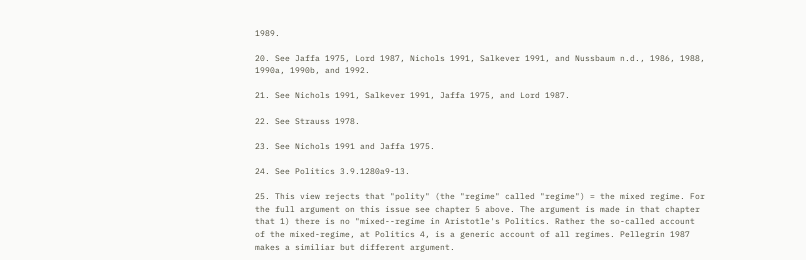1989.

20. See Jaffa 1975, Lord 1987, Nichols 1991, Salkever 1991, and Nussbaum n.d., 1986, 1988, 1990a, 1990b, and 1992.

21. See Nichols 1991, Salkever 1991, Jaffa 1975, and Lord 1987.

22. See Strauss 1978.

23. See Nichols 1991 and Jaffa 1975.

24. See Politics 3.9.1280a9-13.

25. This view rejects that "polity" (the "regime" called "regime") = the mixed regime. For the full argument on this issue see chapter 5 above. The argument is made in that chapter that 1) there is no "mixed--regime in Aristotle's Politics. Rather the so-called account of the mixed-regime, at Politics 4, is a generic account of all regimes. Pellegrin 1987 makes a similiar but different argument.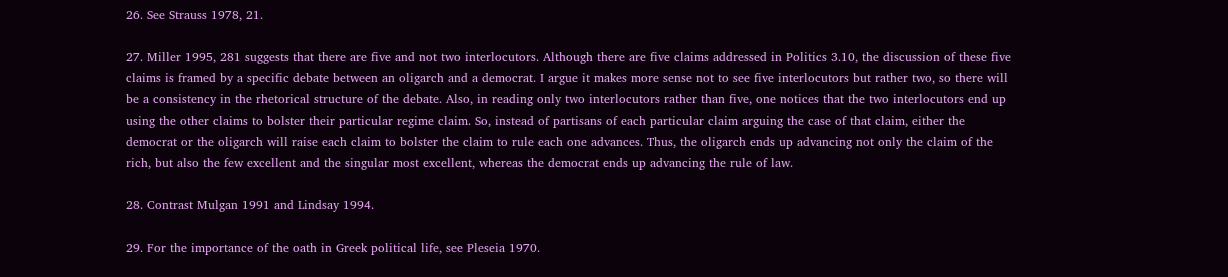26. See Strauss 1978, 21.

27. Miller 1995, 281 suggests that there are five and not two interlocutors. Although there are five claims addressed in Politics 3.10, the discussion of these five claims is framed by a specific debate between an oligarch and a democrat. I argue it makes more sense not to see five interlocutors but rather two, so there will be a consistency in the rhetorical structure of the debate. Also, in reading only two interlocutors rather than five, one notices that the two interlocutors end up using the other claims to bolster their particular regime claim. So, instead of partisans of each particular claim arguing the case of that claim, either the democrat or the oligarch will raise each claim to bolster the claim to rule each one advances. Thus, the oligarch ends up advancing not only the claim of the rich, but also the few excellent and the singular most excellent, whereas the democrat ends up advancing the rule of law.

28. Contrast Mulgan 1991 and Lindsay 1994.

29. For the importance of the oath in Greek political life, see Pleseia 1970.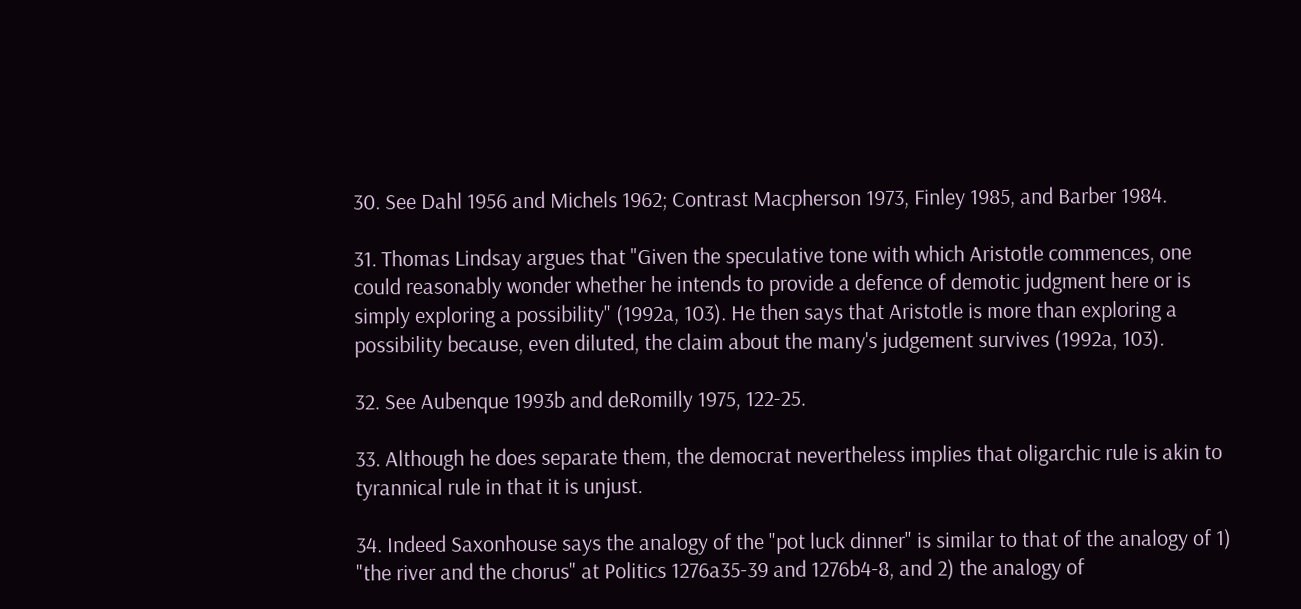30. See Dahl 1956 and Michels 1962; Contrast Macpherson 1973, Finley 1985, and Barber 1984.

31. Thomas Lindsay argues that "Given the speculative tone with which Aristotle commences, one could reasonably wonder whether he intends to provide a defence of demotic judgment here or is simply exploring a possibility" (1992a, 103). He then says that Aristotle is more than exploring a possibility because, even diluted, the claim about the many's judgement survives (1992a, 103).

32. See Aubenque 1993b and deRomilly 1975, 122-25.

33. Although he does separate them, the democrat nevertheless implies that oligarchic rule is akin to tyrannical rule in that it is unjust.

34. Indeed Saxonhouse says the analogy of the "pot luck dinner" is similar to that of the analogy of 1) "the river and the chorus" at Politics 1276a35-39 and 1276b4-8, and 2) the analogy of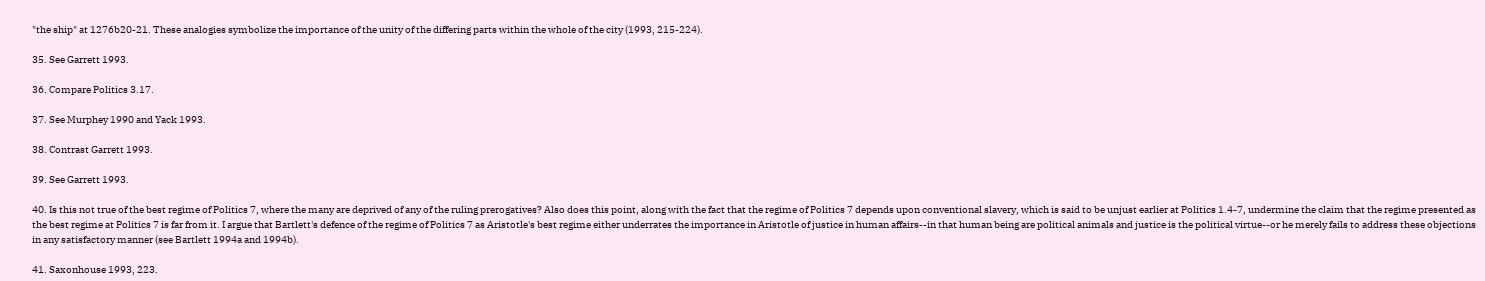"the ship" at 1276b20-21. These analogies symbolize the importance of the unity of the differing parts within the whole of the city (1993, 215-224).

35. See Garrett 1993.

36. Compare Politics 3.17.

37. See Murphey 1990 and Yack 1993.

38. Contrast Garrett 1993.

39. See Garrett 1993.

40. Is this not true of the best regime of Politics 7, where the many are deprived of any of the ruling prerogatives? Also does this point, along with the fact that the regime of Politics 7 depends upon conventional slavery, which is said to be unjust earlier at Politics 1.4-7, undermine the claim that the regime presented as the best regime at Politics 7 is far from it. I argue that Bartlett's defence of the regime of Politics 7 as Aristotle's best regime either underrates the importance in Aristotle of justice in human affairs--in that human being are political animals and justice is the political virtue--or he merely fails to address these objections in any satisfactory manner (see Bartlett 1994a and 1994b).

41. Saxonhouse 1993, 223.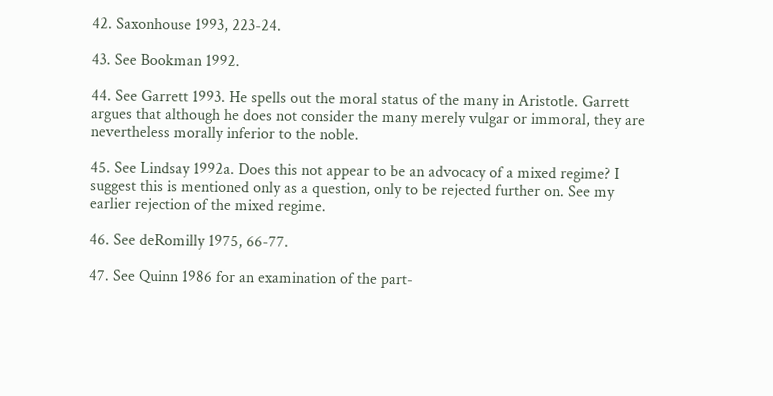42. Saxonhouse 1993, 223-24.

43. See Bookman 1992.

44. See Garrett 1993. He spells out the moral status of the many in Aristotle. Garrett argues that although he does not consider the many merely vulgar or immoral, they are nevertheless morally inferior to the noble.

45. See Lindsay 1992a. Does this not appear to be an advocacy of a mixed regime? I suggest this is mentioned only as a question, only to be rejected further on. See my earlier rejection of the mixed regime.

46. See deRomilly 1975, 66-77.

47. See Quinn 1986 for an examination of the part-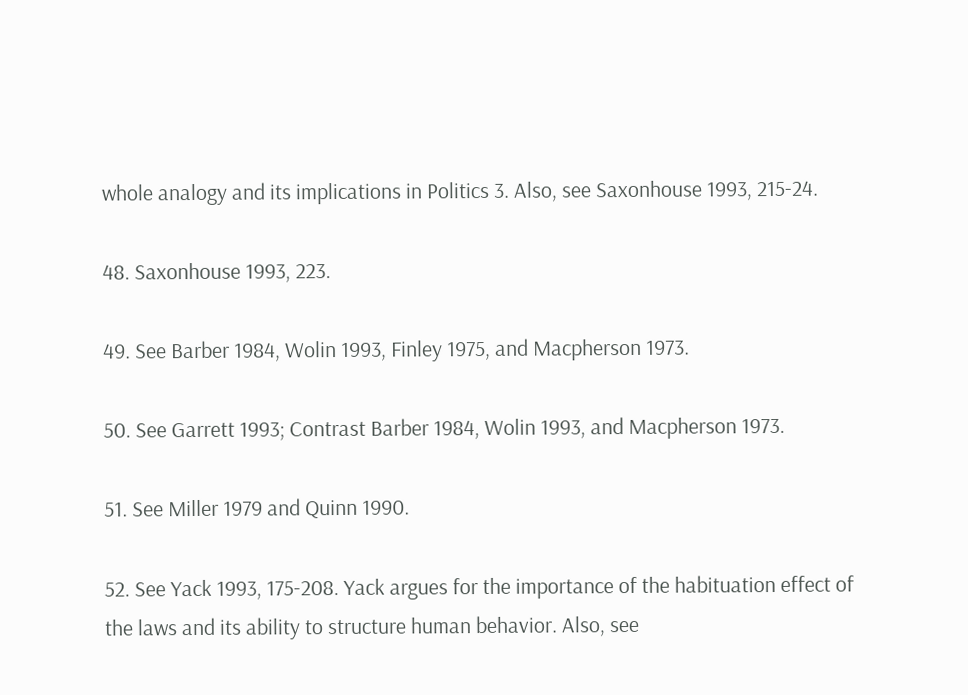whole analogy and its implications in Politics 3. Also, see Saxonhouse 1993, 215-24.

48. Saxonhouse 1993, 223.

49. See Barber 1984, Wolin 1993, Finley 1975, and Macpherson 1973.

50. See Garrett 1993; Contrast Barber 1984, Wolin 1993, and Macpherson 1973.

51. See Miller 1979 and Quinn 1990.

52. See Yack 1993, 175-208. Yack argues for the importance of the habituation effect of the laws and its ability to structure human behavior. Also, see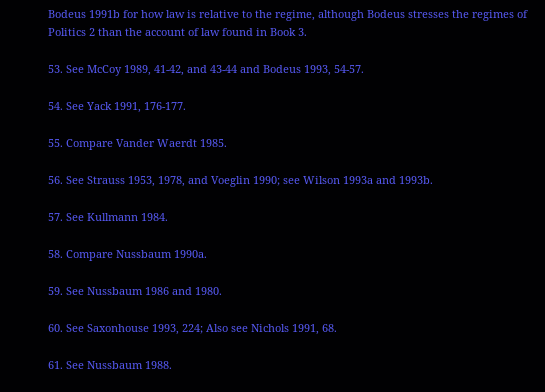Bodeus 1991b for how law is relative to the regime, although Bodeus stresses the regimes of Politics 2 than the account of law found in Book 3.

53. See McCoy 1989, 41-42, and 43-44 and Bodeus 1993, 54-57.

54. See Yack 1991, 176-177.

55. Compare Vander Waerdt 1985.

56. See Strauss 1953, 1978, and Voeglin 1990; see Wilson 1993a and 1993b.

57. See Kullmann 1984.

58. Compare Nussbaum 1990a.

59. See Nussbaum 1986 and 1980.

60. See Saxonhouse 1993, 224; Also see Nichols 1991, 68.

61. See Nussbaum 1988.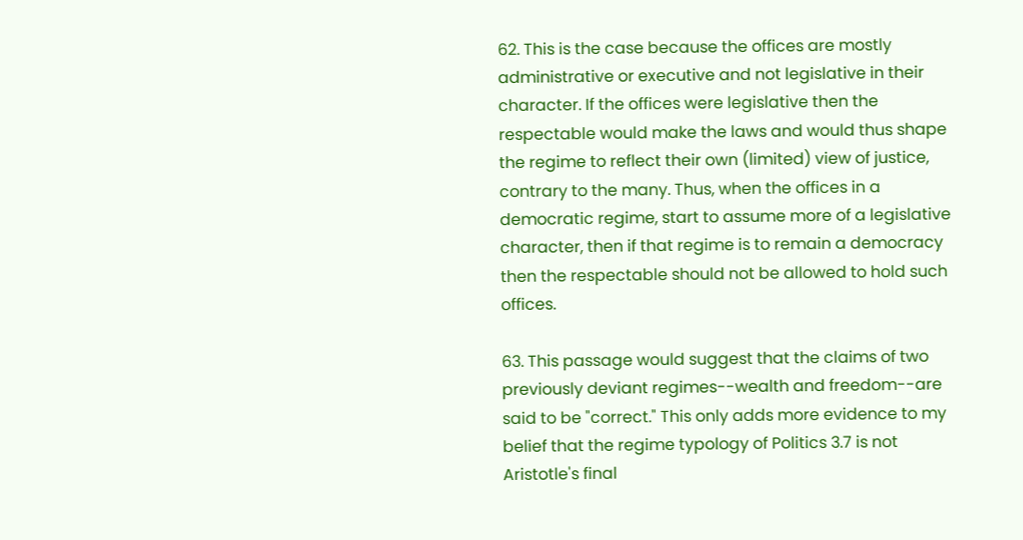62. This is the case because the offices are mostly administrative or executive and not legislative in their character. If the offices were legislative then the respectable would make the laws and would thus shape the regime to reflect their own (limited) view of justice, contrary to the many. Thus, when the offices in a democratic regime, start to assume more of a legislative character, then if that regime is to remain a democracy then the respectable should not be allowed to hold such offices.

63. This passage would suggest that the claims of two previously deviant regimes--wealth and freedom--are said to be "correct." This only adds more evidence to my belief that the regime typology of Politics 3.7 is not Aristotle's final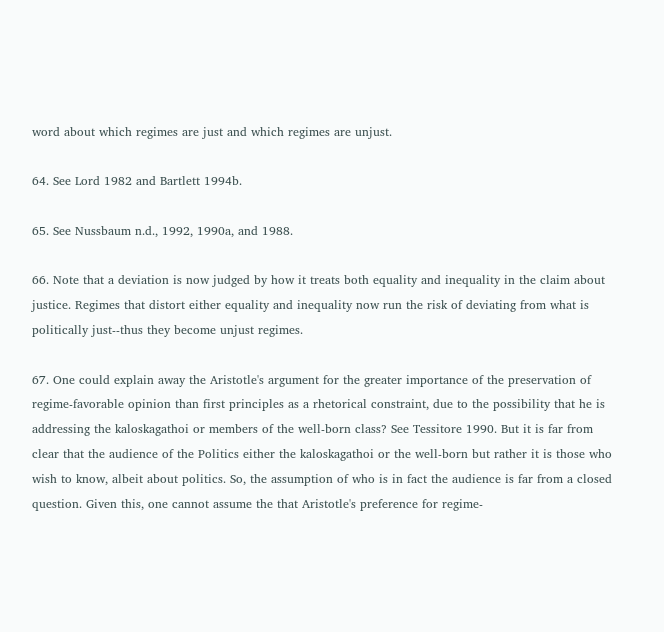word about which regimes are just and which regimes are unjust.

64. See Lord 1982 and Bartlett 1994b.

65. See Nussbaum n.d., 1992, 1990a, and 1988.

66. Note that a deviation is now judged by how it treats both equality and inequality in the claim about justice. Regimes that distort either equality and inequality now run the risk of deviating from what is politically just--thus they become unjust regimes.

67. One could explain away the Aristotle's argument for the greater importance of the preservation of regime-favorable opinion than first principles as a rhetorical constraint, due to the possibility that he is addressing the kaloskagathoi or members of the well-born class? See Tessitore 1990. But it is far from clear that the audience of the Politics either the kaloskagathoi or the well-born but rather it is those who wish to know, albeit about politics. So, the assumption of who is in fact the audience is far from a closed question. Given this, one cannot assume the that Aristotle's preference for regime-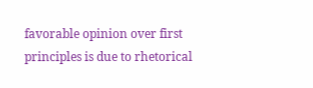favorable opinion over first principles is due to rhetorical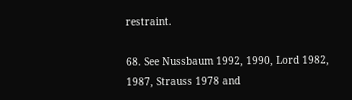restraint.

68. See Nussbaum 1992, 1990, Lord 1982, 1987, Strauss 1978 and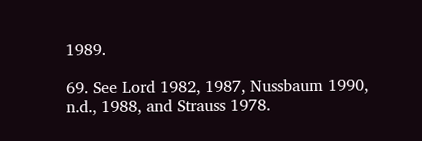1989.

69. See Lord 1982, 1987, Nussbaum 1990, n.d., 1988, and Strauss 1978.